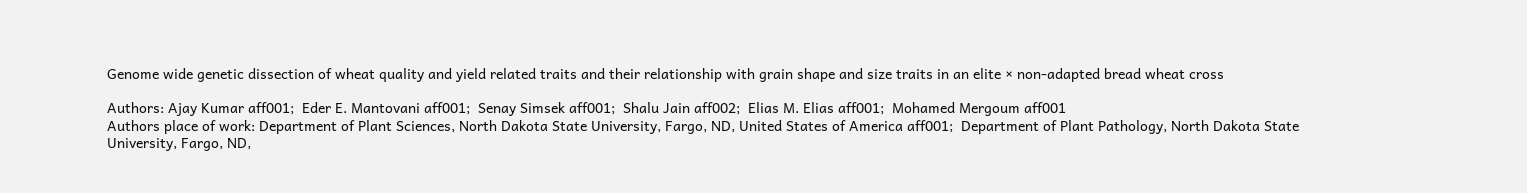Genome wide genetic dissection of wheat quality and yield related traits and their relationship with grain shape and size traits in an elite × non-adapted bread wheat cross

Authors: Ajay Kumar aff001;  Eder E. Mantovani aff001;  Senay Simsek aff001;  Shalu Jain aff002;  Elias M. Elias aff001;  Mohamed Mergoum aff001
Authors place of work: Department of Plant Sciences, North Dakota State University, Fargo, ND, United States of America aff001;  Department of Plant Pathology, North Dakota State University, Fargo, ND,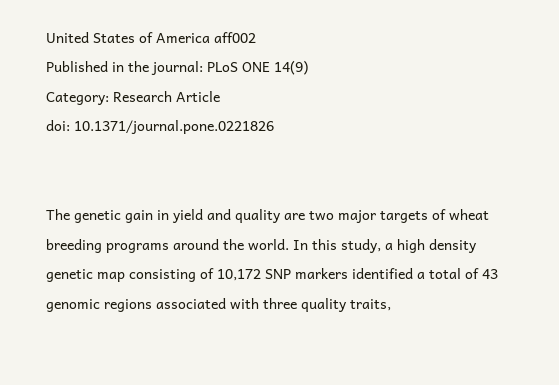United States of America aff002
Published in the journal: PLoS ONE 14(9)
Category: Research Article
doi: 10.1371/journal.pone.0221826


The genetic gain in yield and quality are two major targets of wheat breeding programs around the world. In this study, a high density genetic map consisting of 10,172 SNP markers identified a total of 43 genomic regions associated with three quality traits,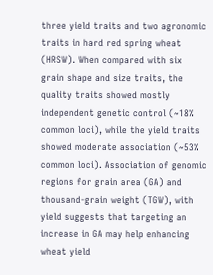three yield traits and two agronomic traits in hard red spring wheat (HRSW). When compared with six grain shape and size traits, the quality traits showed mostly independent genetic control (~18% common loci), while the yield traits showed moderate association (~53% common loci). Association of genomic regions for grain area (GA) and thousand-grain weight (TGW), with yield suggests that targeting an increase in GA may help enhancing wheat yield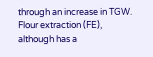through an increase in TGW. Flour extraction (FE), although has a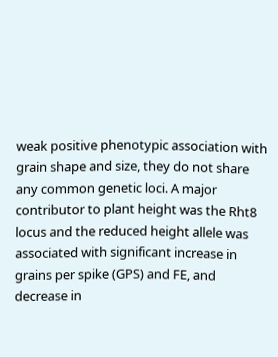weak positive phenotypic association with grain shape and size, they do not share any common genetic loci. A major contributor to plant height was the Rht8 locus and the reduced height allele was associated with significant increase in grains per spike (GPS) and FE, and decrease in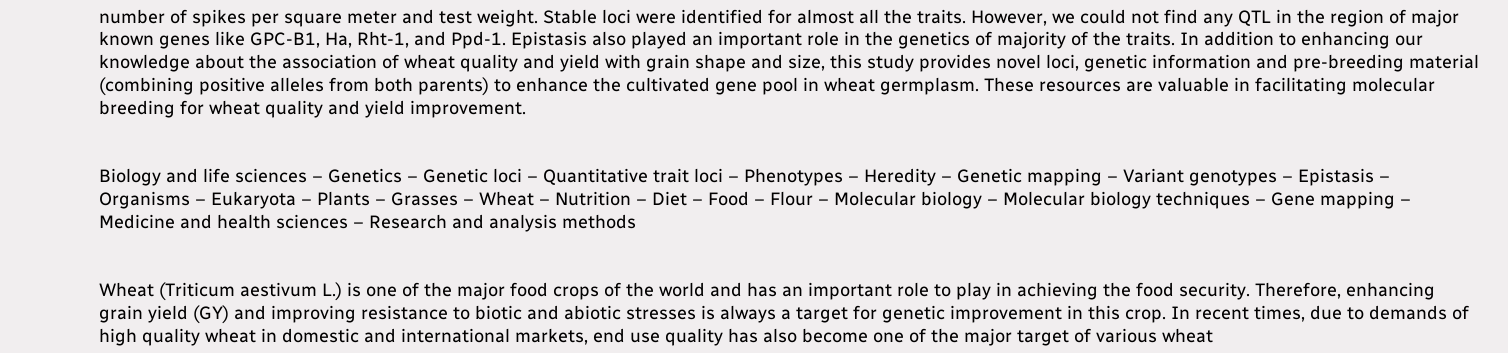number of spikes per square meter and test weight. Stable loci were identified for almost all the traits. However, we could not find any QTL in the region of major known genes like GPC-B1, Ha, Rht-1, and Ppd-1. Epistasis also played an important role in the genetics of majority of the traits. In addition to enhancing our knowledge about the association of wheat quality and yield with grain shape and size, this study provides novel loci, genetic information and pre-breeding material (combining positive alleles from both parents) to enhance the cultivated gene pool in wheat germplasm. These resources are valuable in facilitating molecular breeding for wheat quality and yield improvement.


Biology and life sciences – Genetics – Genetic loci – Quantitative trait loci – Phenotypes – Heredity – Genetic mapping – Variant genotypes – Epistasis – Organisms – Eukaryota – Plants – Grasses – Wheat – Nutrition – Diet – Food – Flour – Molecular biology – Molecular biology techniques – Gene mapping – Medicine and health sciences – Research and analysis methods


Wheat (Triticum aestivum L.) is one of the major food crops of the world and has an important role to play in achieving the food security. Therefore, enhancing grain yield (GY) and improving resistance to biotic and abiotic stresses is always a target for genetic improvement in this crop. In recent times, due to demands of high quality wheat in domestic and international markets, end use quality has also become one of the major target of various wheat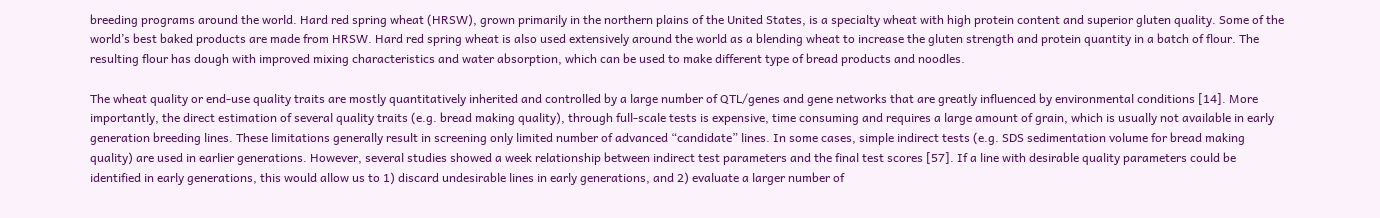breeding programs around the world. Hard red spring wheat (HRSW), grown primarily in the northern plains of the United States, is a specialty wheat with high protein content and superior gluten quality. Some of the world’s best baked products are made from HRSW. Hard red spring wheat is also used extensively around the world as a blending wheat to increase the gluten strength and protein quantity in a batch of flour. The resulting flour has dough with improved mixing characteristics and water absorption, which can be used to make different type of bread products and noodles.

The wheat quality or end-use quality traits are mostly quantitatively inherited and controlled by a large number of QTL/genes and gene networks that are greatly influenced by environmental conditions [14]. More importantly, the direct estimation of several quality traits (e.g. bread making quality), through full-scale tests is expensive, time consuming and requires a large amount of grain, which is usually not available in early generation breeding lines. These limitations generally result in screening only limited number of advanced “candidate” lines. In some cases, simple indirect tests (e.g. SDS sedimentation volume for bread making quality) are used in earlier generations. However, several studies showed a week relationship between indirect test parameters and the final test scores [57]. If a line with desirable quality parameters could be identified in early generations, this would allow us to 1) discard undesirable lines in early generations, and 2) evaluate a larger number of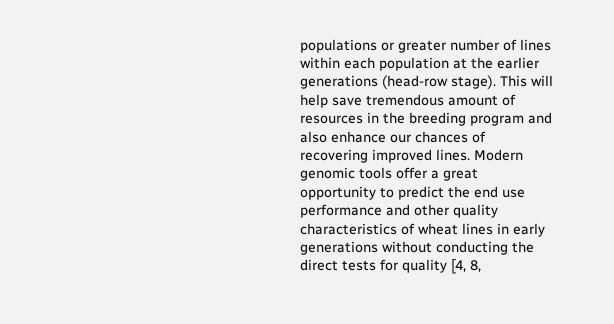populations or greater number of lines within each population at the earlier generations (head-row stage). This will help save tremendous amount of resources in the breeding program and also enhance our chances of recovering improved lines. Modern genomic tools offer a great opportunity to predict the end use performance and other quality characteristics of wheat lines in early generations without conducting the direct tests for quality [4, 8,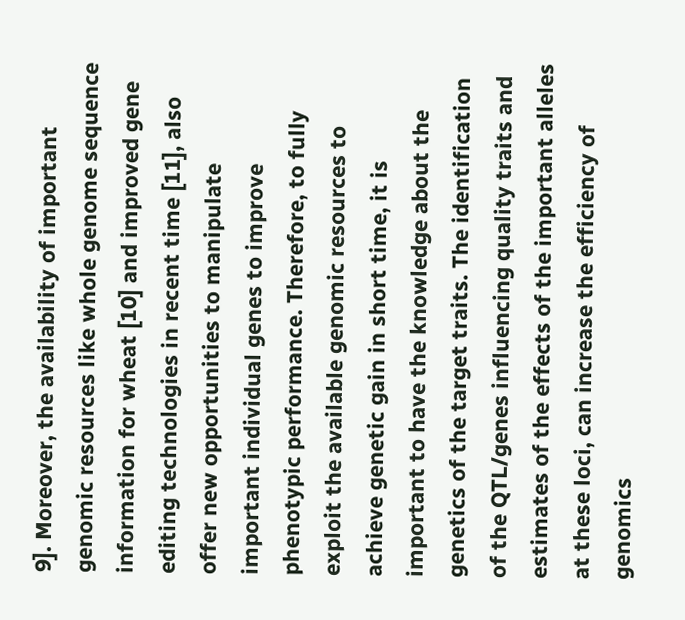9]. Moreover, the availability of important genomic resources like whole genome sequence information for wheat [10] and improved gene editing technologies in recent time [11], also offer new opportunities to manipulate important individual genes to improve phenotypic performance. Therefore, to fully exploit the available genomic resources to achieve genetic gain in short time, it is important to have the knowledge about the genetics of the target traits. The identification of the QTL/genes influencing quality traits and estimates of the effects of the important alleles at these loci, can increase the efficiency of genomics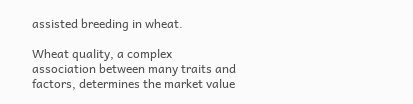assisted breeding in wheat.

Wheat quality, a complex association between many traits and factors, determines the market value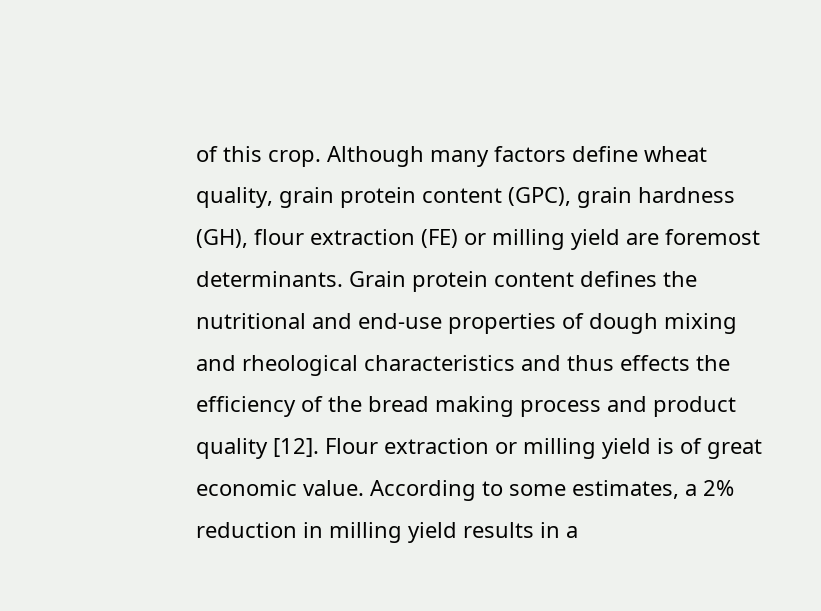of this crop. Although many factors define wheat quality, grain protein content (GPC), grain hardness (GH), flour extraction (FE) or milling yield are foremost determinants. Grain protein content defines the nutritional and end-use properties of dough mixing and rheological characteristics and thus effects the efficiency of the bread making process and product quality [12]. Flour extraction or milling yield is of great economic value. According to some estimates, a 2% reduction in milling yield results in a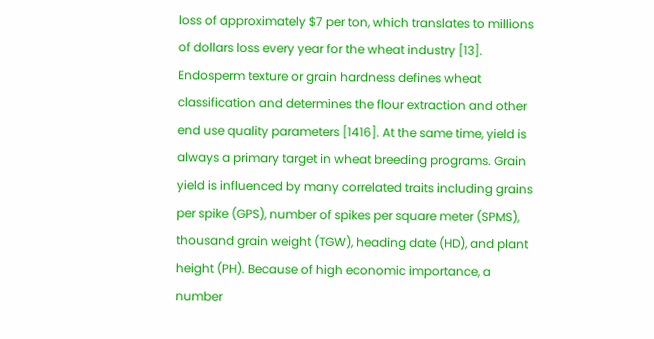loss of approximately $7 per ton, which translates to millions of dollars loss every year for the wheat industry [13]. Endosperm texture or grain hardness defines wheat classification and determines the flour extraction and other end use quality parameters [1416]. At the same time, yield is always a primary target in wheat breeding programs. Grain yield is influenced by many correlated traits including grains per spike (GPS), number of spikes per square meter (SPMS), thousand grain weight (TGW), heading date (HD), and plant height (PH). Because of high economic importance, a number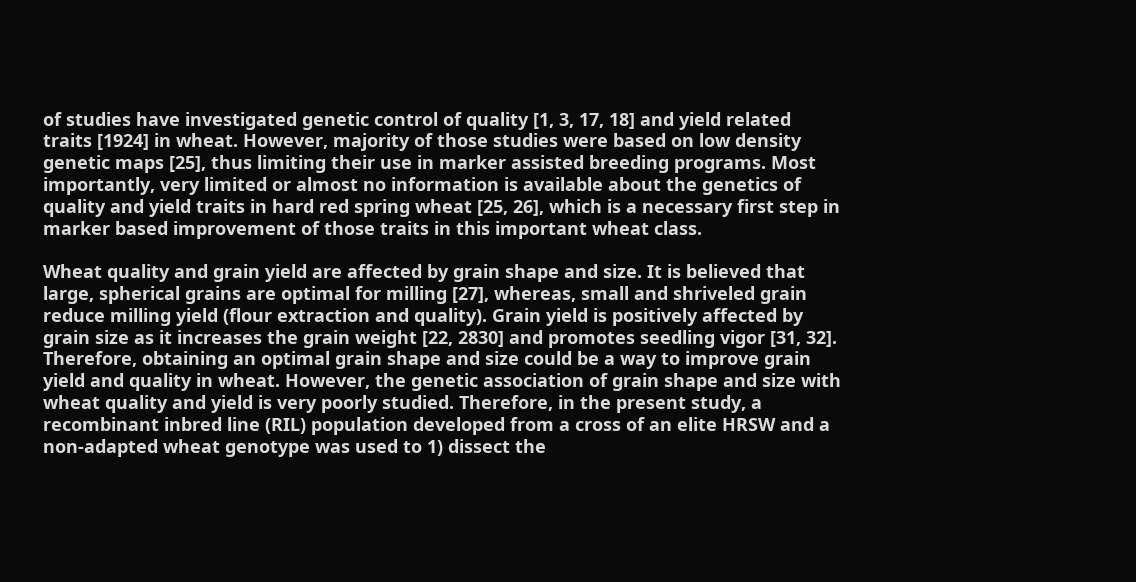of studies have investigated genetic control of quality [1, 3, 17, 18] and yield related traits [1924] in wheat. However, majority of those studies were based on low density genetic maps [25], thus limiting their use in marker assisted breeding programs. Most importantly, very limited or almost no information is available about the genetics of quality and yield traits in hard red spring wheat [25, 26], which is a necessary first step in marker based improvement of those traits in this important wheat class.

Wheat quality and grain yield are affected by grain shape and size. It is believed that large, spherical grains are optimal for milling [27], whereas, small and shriveled grain reduce milling yield (flour extraction and quality). Grain yield is positively affected by grain size as it increases the grain weight [22, 2830] and promotes seedling vigor [31, 32]. Therefore, obtaining an optimal grain shape and size could be a way to improve grain yield and quality in wheat. However, the genetic association of grain shape and size with wheat quality and yield is very poorly studied. Therefore, in the present study, a recombinant inbred line (RIL) population developed from a cross of an elite HRSW and a non-adapted wheat genotype was used to 1) dissect the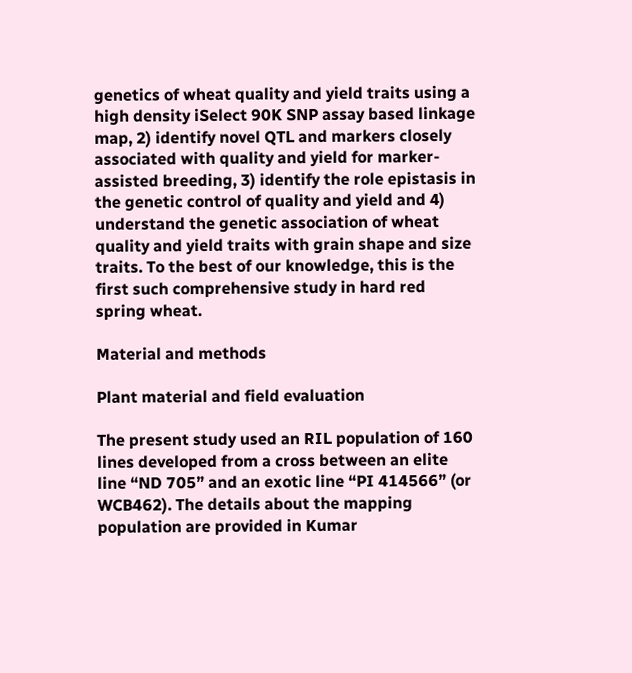genetics of wheat quality and yield traits using a high density iSelect 90K SNP assay based linkage map, 2) identify novel QTL and markers closely associated with quality and yield for marker-assisted breeding, 3) identify the role epistasis in the genetic control of quality and yield and 4) understand the genetic association of wheat quality and yield traits with grain shape and size traits. To the best of our knowledge, this is the first such comprehensive study in hard red spring wheat.

Material and methods

Plant material and field evaluation

The present study used an RIL population of 160 lines developed from a cross between an elite line “ND 705” and an exotic line “PI 414566” (or WCB462). The details about the mapping population are provided in Kumar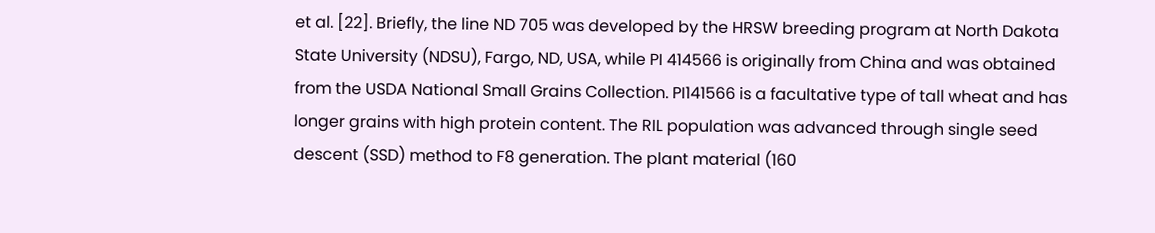et al. [22]. Briefly, the line ND 705 was developed by the HRSW breeding program at North Dakota State University (NDSU), Fargo, ND, USA, while PI 414566 is originally from China and was obtained from the USDA National Small Grains Collection. PI141566 is a facultative type of tall wheat and has longer grains with high protein content. The RIL population was advanced through single seed descent (SSD) method to F8 generation. The plant material (160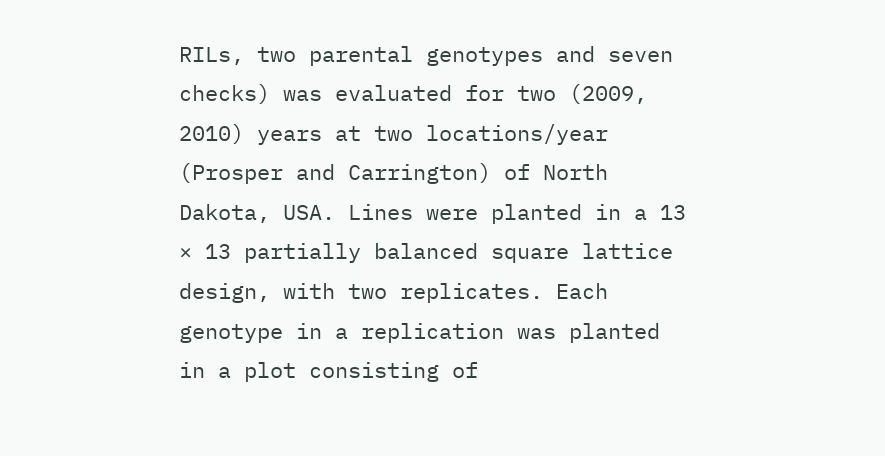RILs, two parental genotypes and seven checks) was evaluated for two (2009, 2010) years at two locations/year (Prosper and Carrington) of North Dakota, USA. Lines were planted in a 13 × 13 partially balanced square lattice design, with two replicates. Each genotype in a replication was planted in a plot consisting of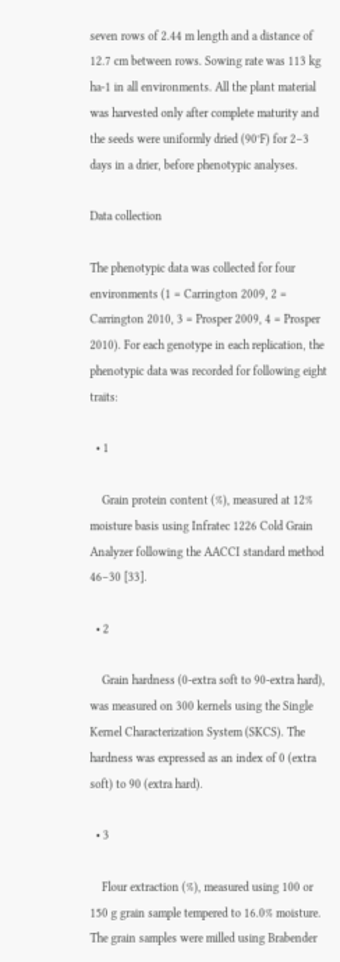seven rows of 2.44 m length and a distance of 12.7 cm between rows. Sowing rate was 113 kg ha-1 in all environments. All the plant material was harvested only after complete maturity and the seeds were uniformly dried (90°F) for 2–3 days in a drier, before phenotypic analyses.

Data collection

The phenotypic data was collected for four environments (1 = Carrington 2009, 2 = Carrington 2010, 3 = Prosper 2009, 4 = Prosper 2010). For each genotype in each replication, the phenotypic data was recorded for following eight traits:

  • 1

    Grain protein content (%), measured at 12% moisture basis using Infratec 1226 Cold Grain Analyzer following the AACCI standard method 46–30 [33].

  • 2

    Grain hardness (0-extra soft to 90-extra hard), was measured on 300 kernels using the Single Kernel Characterization System (SKCS). The hardness was expressed as an index of 0 (extra soft) to 90 (extra hard).

  • 3

    Flour extraction (%), measured using 100 or 150 g grain sample tempered to 16.0% moisture. The grain samples were milled using Brabender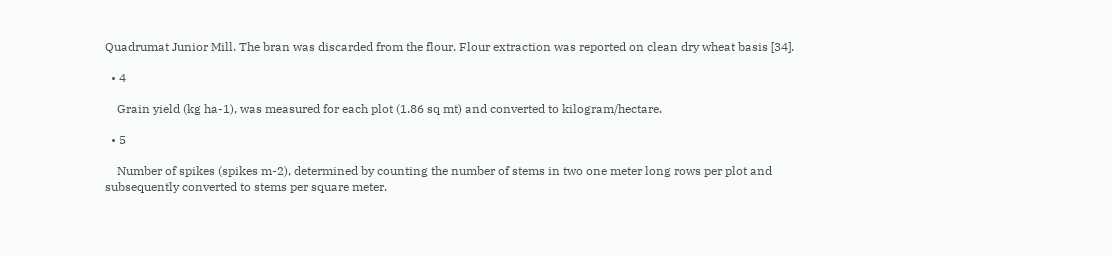Quadrumat Junior Mill. The bran was discarded from the flour. Flour extraction was reported on clean dry wheat basis [34].

  • 4

    Grain yield (kg ha-1), was measured for each plot (1.86 sq mt) and converted to kilogram/hectare.

  • 5

    Number of spikes (spikes m-2), determined by counting the number of stems in two one meter long rows per plot and subsequently converted to stems per square meter.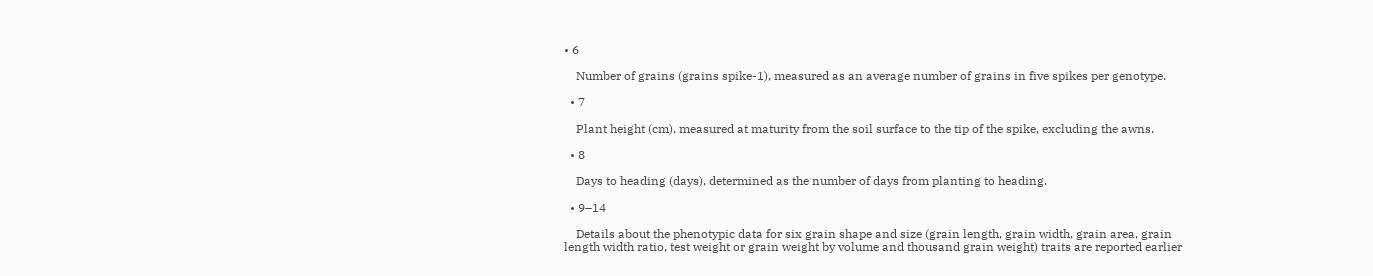• 6

    Number of grains (grains spike-1), measured as an average number of grains in five spikes per genotype.

  • 7

    Plant height (cm), measured at maturity from the soil surface to the tip of the spike, excluding the awns.

  • 8

    Days to heading (days), determined as the number of days from planting to heading.

  • 9–14

    Details about the phenotypic data for six grain shape and size (grain length, grain width, grain area, grain length width ratio, test weight or grain weight by volume and thousand grain weight) traits are reported earlier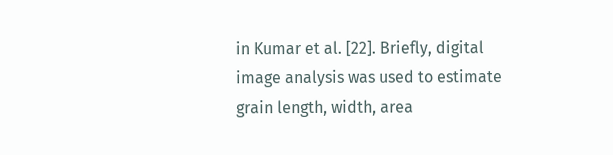in Kumar et al. [22]. Briefly, digital image analysis was used to estimate grain length, width, area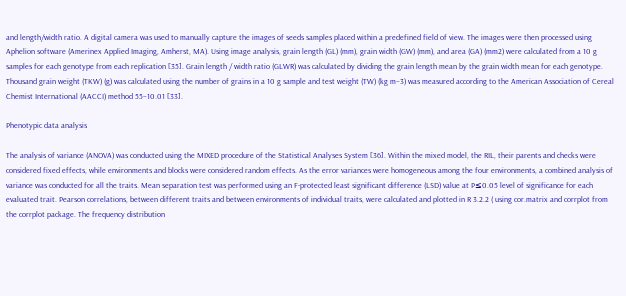and length/width ratio. A digital camera was used to manually capture the images of seeds samples placed within a predefined field of view. The images were then processed using Aphelion software (Amerinex Applied Imaging, Amherst, MA). Using image analysis, grain length (GL) (mm), grain width (GW) (mm), and area (GA) (mm2) were calculated from a 10 g samples for each genotype from each replication [35]. Grain length / width ratio (GLWR) was calculated by dividing the grain length mean by the grain width mean for each genotype. Thousand grain weight (TKW) (g) was calculated using the number of grains in a 10 g sample and test weight (TW) (kg m−3) was measured according to the American Association of Cereal Chemist International (AACCI) method 55–10.01 [33].

Phenotypic data analysis

The analysis of variance (ANOVA) was conducted using the MIXED procedure of the Statistical Analyses System [36]. Within the mixed model, the RIL, their parents and checks were considered fixed effects, while environments and blocks were considered random effects. As the error variances were homogeneous among the four environments, a combined analysis of variance was conducted for all the traits. Mean separation test was performed using an F-protected least significant difference (LSD) value at P≤0.05 level of significance for each evaluated trait. Pearson correlations, between different traits and between environments of individual traits, were calculated and plotted in R 3.2.2 ( using cor.matrix and corrplot from the corrplot package. The frequency distribution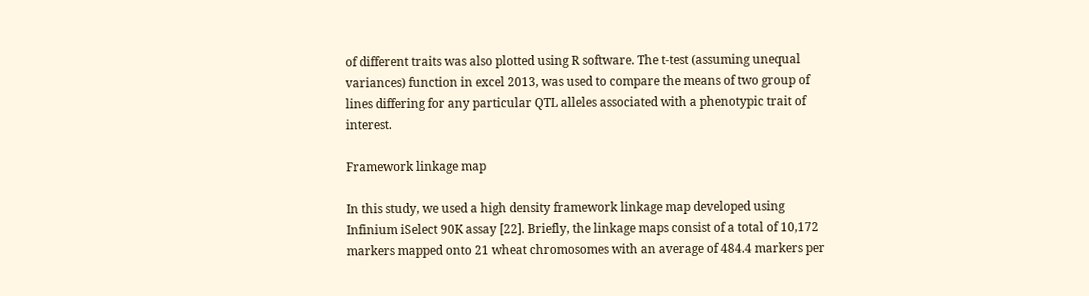of different traits was also plotted using R software. The t-test (assuming unequal variances) function in excel 2013, was used to compare the means of two group of lines differing for any particular QTL alleles associated with a phenotypic trait of interest.

Framework linkage map

In this study, we used a high density framework linkage map developed using Infinium iSelect 90K assay [22]. Briefly, the linkage maps consist of a total of 10,172 markers mapped onto 21 wheat chromosomes with an average of 484.4 markers per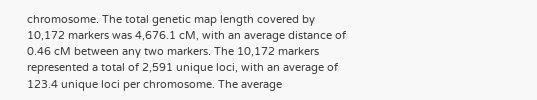chromosome. The total genetic map length covered by 10,172 markers was 4,676.1 cM, with an average distance of 0.46 cM between any two markers. The 10,172 markers represented a total of 2,591 unique loci, with an average of 123.4 unique loci per chromosome. The average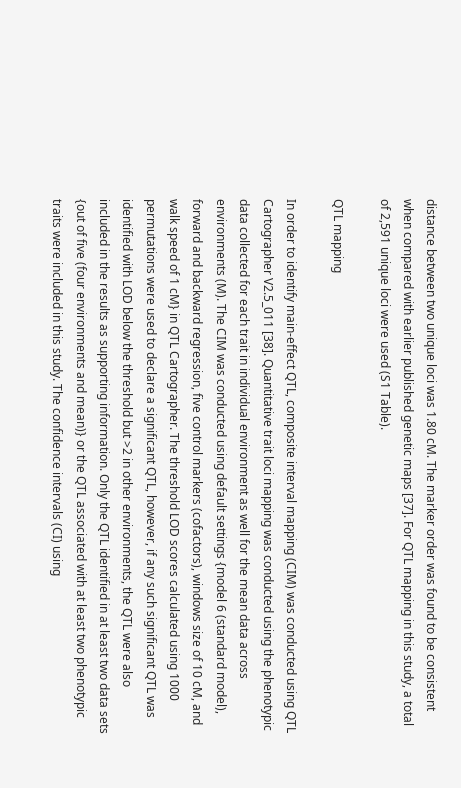distance between two unique loci was 1.80 cM. The marker order was found to be consistent when compared with earlier published genetic maps [37]. For QTL mapping in this study, a total of 2,591 unique loci were used (S1 Table).

QTL mapping

In order to identify main-effect QTL, composite interval mapping (CIM) was conducted using QTL Cartographer V2.5_011 [38]. Quantitative trait loci mapping was conducted using the phenotypic data collected for each trait in individual environment as well for the mean data across environments (M). The CIM was conducted using default settings {model 6 (standard model), forward and backward regression, five control markers (cofactors), windows size of 10 cM, and walk speed of 1 cM} in QTL Cartographer. The threshold LOD scores calculated using 1000 permutations were used to declare a significant QTL, however, if any such significant QTL was identified with LOD below the threshold but >2 in other environments, the QTL were also included in the results as supporting information. Only the QTL identified in at least two data sets {out of five (four environments and mean)} or the QTL associated with at least two phenotypic traits were included in this study. The confidence intervals (CI) using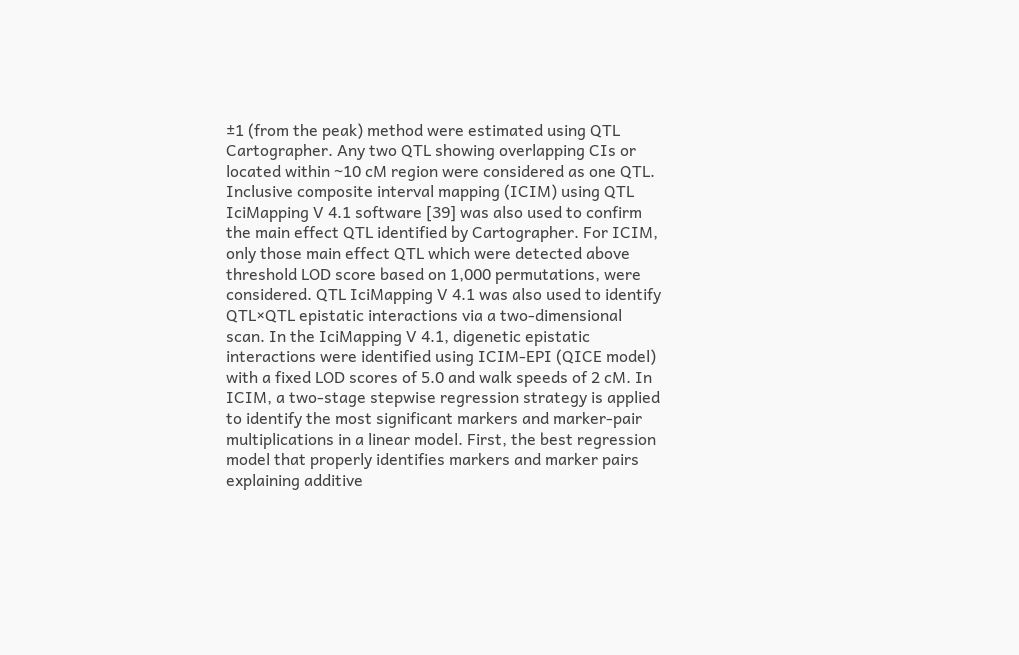±1 (from the peak) method were estimated using QTL Cartographer. Any two QTL showing overlapping CIs or located within ~10 cM region were considered as one QTL. Inclusive composite interval mapping (ICIM) using QTL IciMapping V 4.1 software [39] was also used to confirm the main effect QTL identified by Cartographer. For ICIM, only those main effect QTL which were detected above threshold LOD score based on 1,000 permutations, were considered. QTL IciMapping V 4.1 was also used to identify QTL×QTL epistatic interactions via a two-dimensional scan. In the IciMapping V 4.1, digenetic epistatic interactions were identified using ICIM-EPI (QICE model) with a fixed LOD scores of 5.0 and walk speeds of 2 cM. In ICIM, a two-stage stepwise regression strategy is applied to identify the most significant markers and marker-pair multiplications in a linear model. First, the best regression model that properly identifies markers and marker pairs explaining additive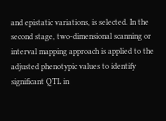and epistatic variations, is selected. In the second stage, two-dimensional scanning or interval mapping approach is applied to the adjusted phenotypic values to identify significant QTL in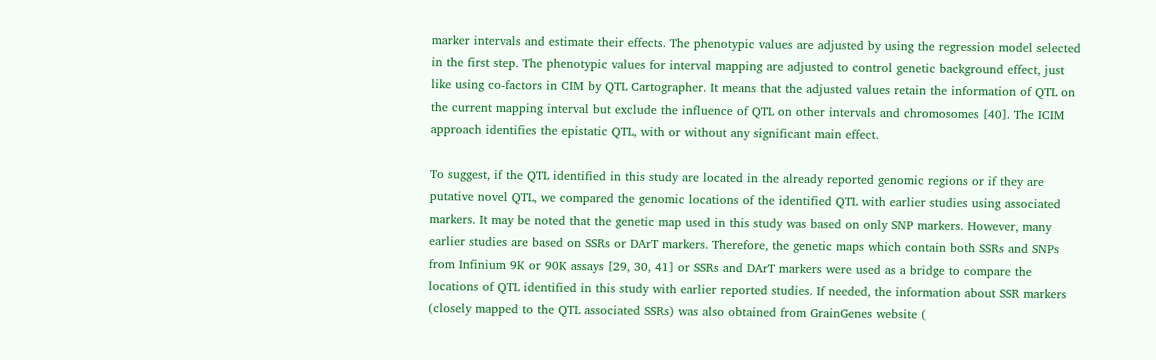marker intervals and estimate their effects. The phenotypic values are adjusted by using the regression model selected in the first step. The phenotypic values for interval mapping are adjusted to control genetic background effect, just like using co-factors in CIM by QTL Cartographer. It means that the adjusted values retain the information of QTL on the current mapping interval but exclude the influence of QTL on other intervals and chromosomes [40]. The ICIM approach identifies the epistatic QTL, with or without any significant main effect.

To suggest, if the QTL identified in this study are located in the already reported genomic regions or if they are putative novel QTL, we compared the genomic locations of the identified QTL with earlier studies using associated markers. It may be noted that the genetic map used in this study was based on only SNP markers. However, many earlier studies are based on SSRs or DArT markers. Therefore, the genetic maps which contain both SSRs and SNPs from Infinium 9K or 90K assays [29, 30, 41] or SSRs and DArT markers were used as a bridge to compare the locations of QTL identified in this study with earlier reported studies. If needed, the information about SSR markers (closely mapped to the QTL associated SSRs) was also obtained from GrainGenes website (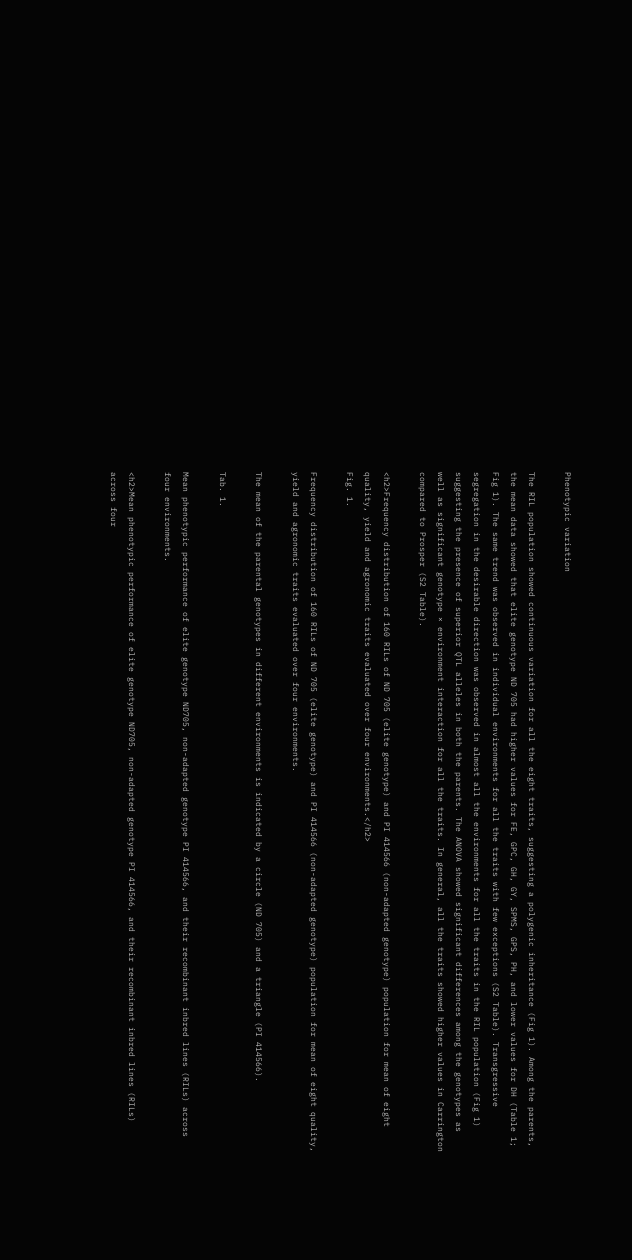Phenotypic variation

The RIL population showed continuous variation for all the eight traits, suggesting a polygenic inheritance (Fig 1). Among the parents, the mean data showed that elite genotype ND 705 had higher values for FE, GPC, GH, GY, SPMS, GPS, PH, and lower values for DH (Table 1; Fig 1). The same trend was observed in individual environments for all the traits with few exceptions (S2 Table). Transgressive segregation in the desirable direction was observed in almost all the environments for all the traits in the RIL population (Fig 1) suggesting the presence of superior QTL alleles in both the parents. The ANOVA showed significant differences among the genotypes as well as significant genotype × environment interaction for all the traits. In general, all the traits showed higher values in Carrington compared to Prosper (S2 Table).

<h2>Frequency distribution of 160 RILs of ND 705 (elite genotype) and PI 414566 (non-adapted genotype) population for mean of eight quality, yield and agronomic traits evaluated over four environments.</h2>
Fig. 1.

Frequency distribution of 160 RILs of ND 705 (elite genotype) and PI 414566 (non-adapted genotype) population for mean of eight quality, yield and agronomic traits evaluated over four environments.

The mean of the parental genotypes in different environments is indicated by a circle (ND 705) and a triangle (PI 414566).

Tab. 1.

Mean phenotypic performance of elite genotype ND705, non-adapted genotype PI 414566, and their recombinant inbred lines (RILs) across four environments.

<h2>Mean phenotypic performance of elite genotype ND705, non-adapted genotype PI 414566, and their recombinant inbred lines (RILs) across four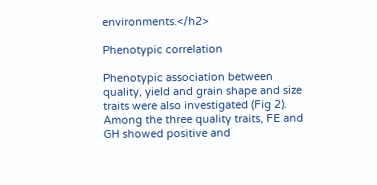environments.</h2>

Phenotypic correlation

Phenotypic association between quality, yield and grain shape and size traits were also investigated (Fig 2). Among the three quality traits, FE and GH showed positive and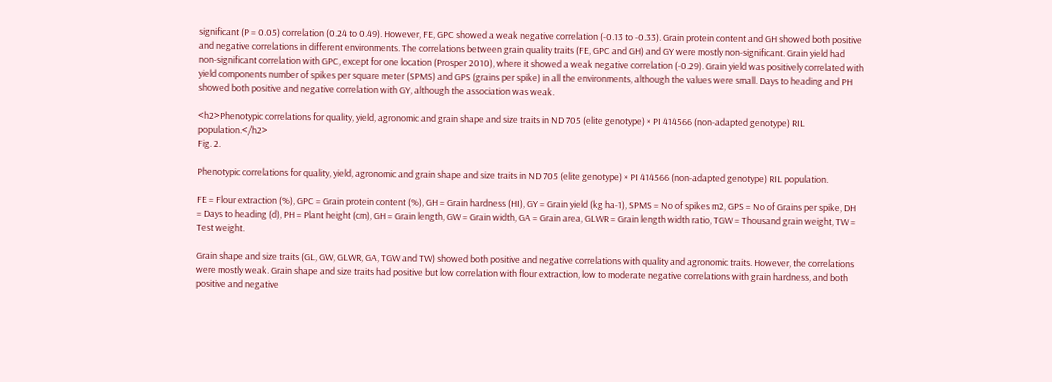significant (P = 0.05) correlation (0.24 to 0.49). However, FE, GPC showed a weak negative correlation (-0.13 to -0.33). Grain protein content and GH showed both positive and negative correlations in different environments. The correlations between grain quality traits (FE, GPC and GH) and GY were mostly non-significant. Grain yield had non-significant correlation with GPC, except for one location (Prosper 2010), where it showed a weak negative correlation (-0.29). Grain yield was positively correlated with yield components number of spikes per square meter (SPMS) and GPS (grains per spike) in all the environments, although the values were small. Days to heading and PH showed both positive and negative correlation with GY, although the association was weak.

<h2>Phenotypic correlations for quality, yield, agronomic and grain shape and size traits in ND 705 (elite genotype) × PI 414566 (non-adapted genotype) RIL population.</h2>
Fig. 2.

Phenotypic correlations for quality, yield, agronomic and grain shape and size traits in ND 705 (elite genotype) × PI 414566 (non-adapted genotype) RIL population.

FE = Flour extraction (%), GPC = Grain protein content (%), GH = Grain hardness (HI), GY = Grain yield (kg ha-1), SPMS = No of spikes m2, GPS = No of Grains per spike, DH = Days to heading (d), PH = Plant height (cm), GH = Grain length, GW = Grain width, GA = Grain area, GLWR = Grain length width ratio, TGW = Thousand grain weight, TW = Test weight.

Grain shape and size traits (GL, GW, GLWR, GA, TGW and TW) showed both positive and negative correlations with quality and agronomic traits. However, the correlations were mostly weak. Grain shape and size traits had positive but low correlation with flour extraction, low to moderate negative correlations with grain hardness, and both positive and negative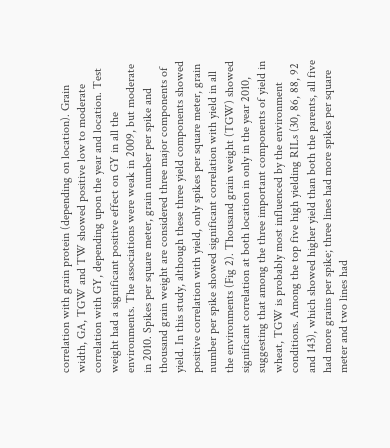correlation with grain protein (depending on location). Grain width, GA, TGW and TW showed positive low to moderate correlation with GY, depending upon the year and location. Test weight had a significant positive effect on GY in all the environments. The associations were weak in 2009, but moderate in 2010. Spikes per square meter, grain number per spike and thousand grain weight are considered three major components of yield. In this study, although these three yield components showed positive correlation with yield, only spikes per square meter, grain number per spike showed significant correlation with yield in all the environments (Fig 2). Thousand grain weight (TGW) showed significant correlation at both location in only in the year 2010, suggesting that among the three important components of yield in wheat, TGW is probably most influenced by the environment conditions. Among the top five high yielding RILs (30, 86, 88, 92 and 143), which showed higher yield than both the parents, all five had more grains per spike; three lines had more spikes per square meter and two lines had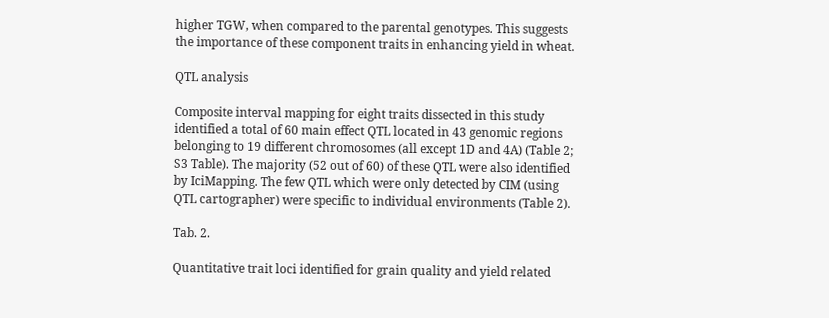higher TGW, when compared to the parental genotypes. This suggests the importance of these component traits in enhancing yield in wheat.

QTL analysis

Composite interval mapping for eight traits dissected in this study identified a total of 60 main effect QTL located in 43 genomic regions belonging to 19 different chromosomes (all except 1D and 4A) (Table 2; S3 Table). The majority (52 out of 60) of these QTL were also identified by IciMapping. The few QTL which were only detected by CIM (using QTL cartographer) were specific to individual environments (Table 2).

Tab. 2.

Quantitative trait loci identified for grain quality and yield related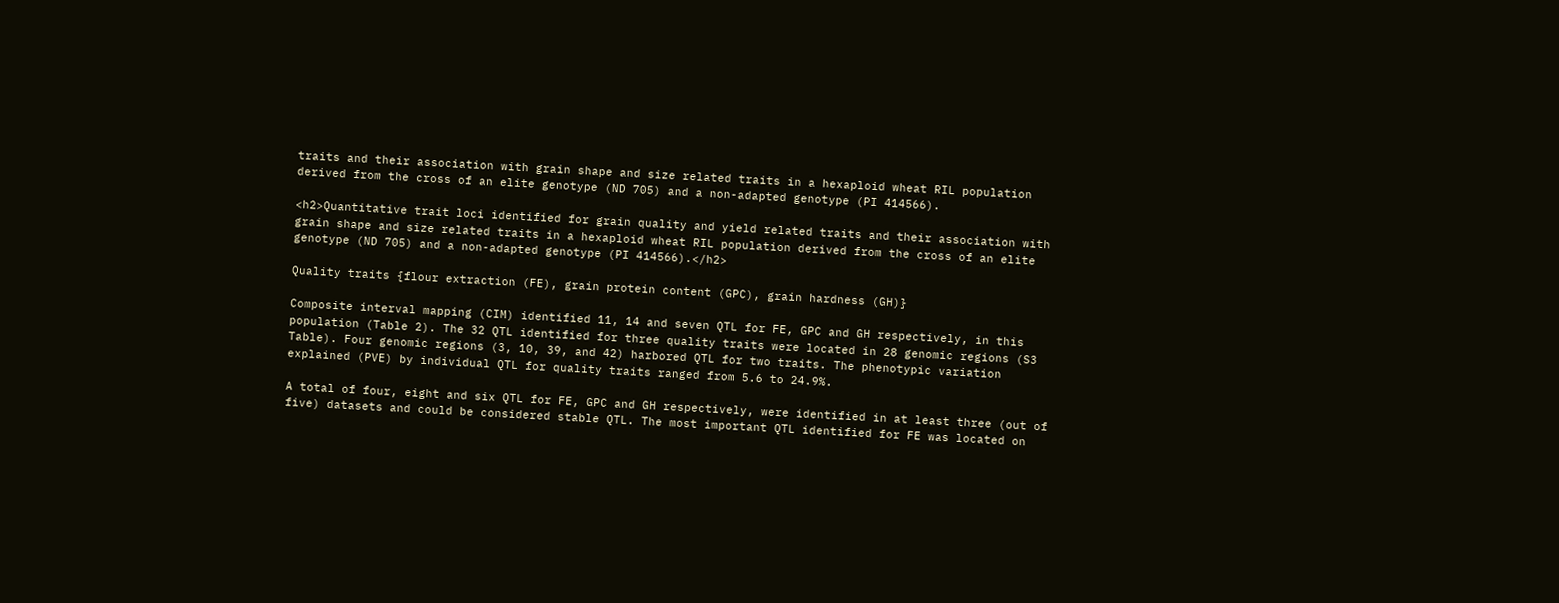traits and their association with grain shape and size related traits in a hexaploid wheat RIL population derived from the cross of an elite genotype (ND 705) and a non-adapted genotype (PI 414566).

<h2>Quantitative trait loci identified for grain quality and yield related traits and their association with grain shape and size related traits in a hexaploid wheat RIL population derived from the cross of an elite genotype (ND 705) and a non-adapted genotype (PI 414566).</h2>

Quality traits {flour extraction (FE), grain protein content (GPC), grain hardness (GH)}

Composite interval mapping (CIM) identified 11, 14 and seven QTL for FE, GPC and GH respectively, in this population (Table 2). The 32 QTL identified for three quality traits were located in 28 genomic regions (S3 Table). Four genomic regions (3, 10, 39, and 42) harbored QTL for two traits. The phenotypic variation explained (PVE) by individual QTL for quality traits ranged from 5.6 to 24.9%.

A total of four, eight and six QTL for FE, GPC and GH respectively, were identified in at least three (out of five) datasets and could be considered stable QTL. The most important QTL identified for FE was located on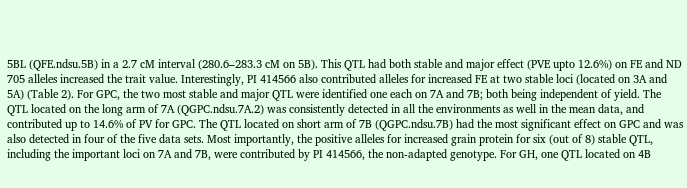5BL (QFE.ndsu.5B) in a 2.7 cM interval (280.6–283.3 cM on 5B). This QTL had both stable and major effect (PVE upto 12.6%) on FE and ND 705 alleles increased the trait value. Interestingly, PI 414566 also contributed alleles for increased FE at two stable loci (located on 3A and 5A) (Table 2). For GPC, the two most stable and major QTL were identified one each on 7A and 7B; both being independent of yield. The QTL located on the long arm of 7A (QGPC.ndsu.7A.2) was consistently detected in all the environments as well in the mean data, and contributed up to 14.6% of PV for GPC. The QTL located on short arm of 7B (QGPC.ndsu.7B) had the most significant effect on GPC and was also detected in four of the five data sets. Most importantly, the positive alleles for increased grain protein for six (out of 8) stable QTL, including the important loci on 7A and 7B, were contributed by PI 414566, the non-adapted genotype. For GH, one QTL located on 4B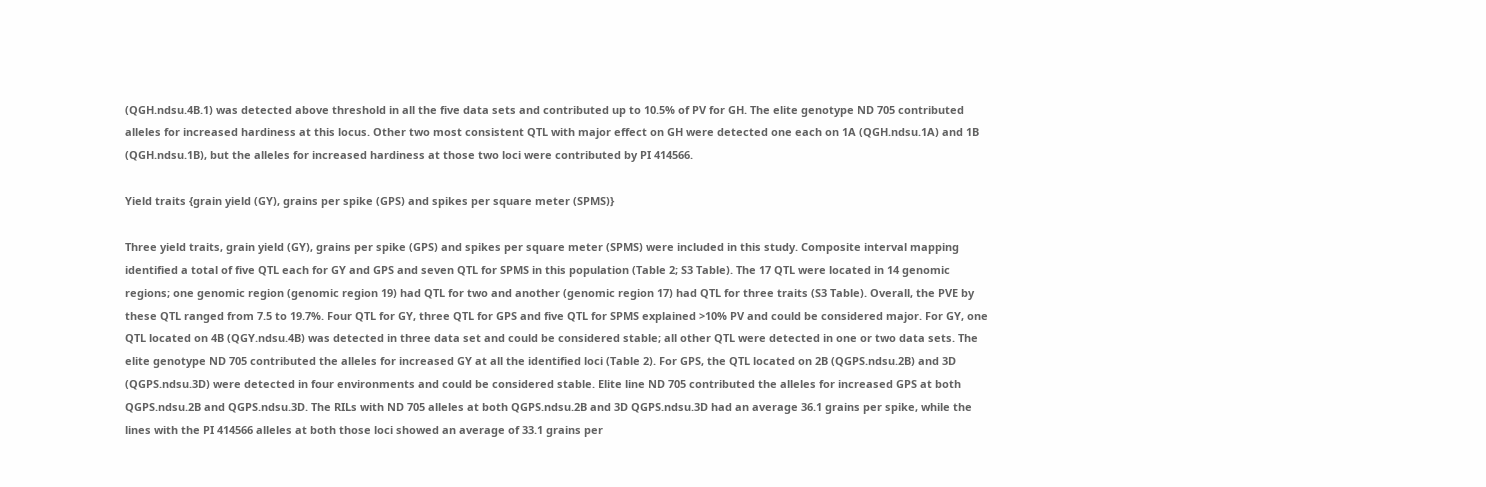(QGH.ndsu.4B.1) was detected above threshold in all the five data sets and contributed up to 10.5% of PV for GH. The elite genotype ND 705 contributed alleles for increased hardiness at this locus. Other two most consistent QTL with major effect on GH were detected one each on 1A (QGH.ndsu.1A) and 1B (QGH.ndsu.1B), but the alleles for increased hardiness at those two loci were contributed by PI 414566.

Yield traits {grain yield (GY), grains per spike (GPS) and spikes per square meter (SPMS)}

Three yield traits, grain yield (GY), grains per spike (GPS) and spikes per square meter (SPMS) were included in this study. Composite interval mapping identified a total of five QTL each for GY and GPS and seven QTL for SPMS in this population (Table 2; S3 Table). The 17 QTL were located in 14 genomic regions; one genomic region (genomic region 19) had QTL for two and another (genomic region 17) had QTL for three traits (S3 Table). Overall, the PVE by these QTL ranged from 7.5 to 19.7%. Four QTL for GY, three QTL for GPS and five QTL for SPMS explained >10% PV and could be considered major. For GY, one QTL located on 4B (QGY.ndsu.4B) was detected in three data set and could be considered stable; all other QTL were detected in one or two data sets. The elite genotype ND 705 contributed the alleles for increased GY at all the identified loci (Table 2). For GPS, the QTL located on 2B (QGPS.ndsu.2B) and 3D (QGPS.ndsu.3D) were detected in four environments and could be considered stable. Elite line ND 705 contributed the alleles for increased GPS at both QGPS.ndsu.2B and QGPS.ndsu.3D. The RILs with ND 705 alleles at both QGPS.ndsu.2B and 3D QGPS.ndsu.3D had an average 36.1 grains per spike, while the lines with the PI 414566 alleles at both those loci showed an average of 33.1 grains per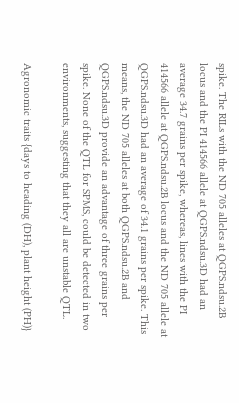spike. The RILs with the ND 705 alleles at QGPS.ndsu.2B locus and the PI 414566 allele at QGPS.ndsu.3D had an average 34.7 grains per spike, whereas, lines with the PI 414566 allele at QGPS.ndsu.2B locus and the ND 705 allele at QGPS.ndsu.3D had an average of 34.1 grains per spike. This means, the ND 705 alleles at both QGPS.ndsu.2B and QGPS.ndsu.3D provide an advantage of three grains per spike. None of the QTL for SPMS, could be detected in two environments, suggesting that they all are unstable QTL.

Agronomic traits {days to heading (DH), plant height (PH)}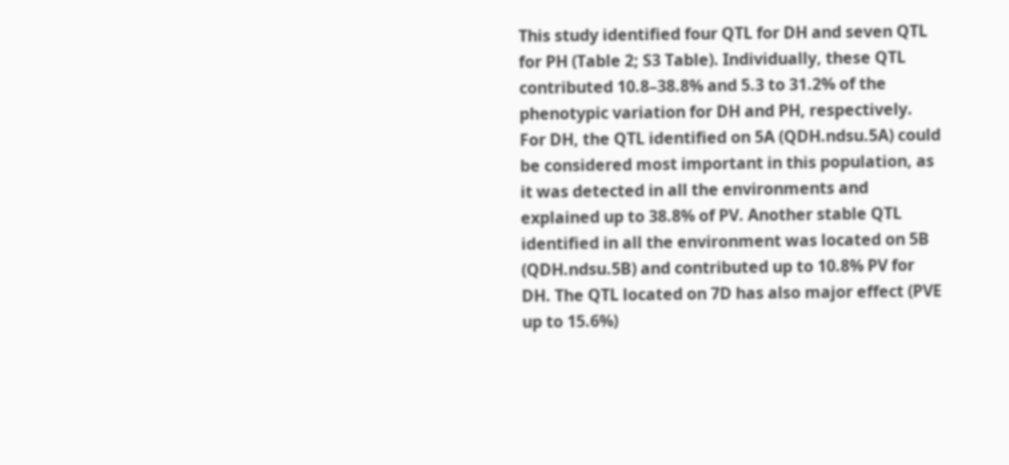This study identified four QTL for DH and seven QTL for PH (Table 2; S3 Table). Individually, these QTL contributed 10.8–38.8% and 5.3 to 31.2% of the phenotypic variation for DH and PH, respectively. For DH, the QTL identified on 5A (QDH.ndsu.5A) could be considered most important in this population, as it was detected in all the environments and explained up to 38.8% of PV. Another stable QTL identified in all the environment was located on 5B (QDH.ndsu.5B) and contributed up to 10.8% PV for DH. The QTL located on 7D has also major effect (PVE up to 15.6%)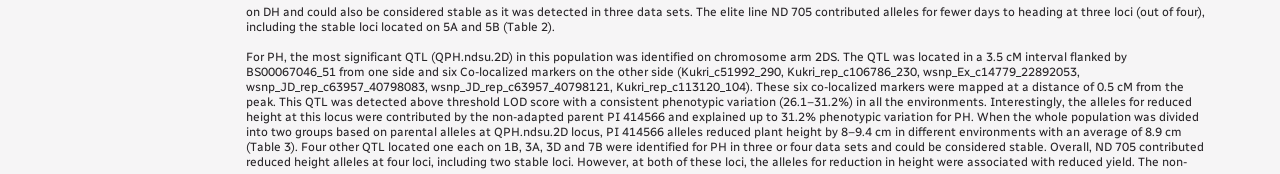on DH and could also be considered stable as it was detected in three data sets. The elite line ND 705 contributed alleles for fewer days to heading at three loci (out of four), including the stable loci located on 5A and 5B (Table 2).

For PH, the most significant QTL (QPH.ndsu.2D) in this population was identified on chromosome arm 2DS. The QTL was located in a 3.5 cM interval flanked by BS00067046_51 from one side and six Co-localized markers on the other side (Kukri_c51992_290, Kukri_rep_c106786_230, wsnp_Ex_c14779_22892053, wsnp_JD_rep_c63957_40798083, wsnp_JD_rep_c63957_40798121, Kukri_rep_c113120_104). These six co-localized markers were mapped at a distance of 0.5 cM from the peak. This QTL was detected above threshold LOD score with a consistent phenotypic variation (26.1–31.2%) in all the environments. Interestingly, the alleles for reduced height at this locus were contributed by the non-adapted parent PI 414566 and explained up to 31.2% phenotypic variation for PH. When the whole population was divided into two groups based on parental alleles at QPH.ndsu.2D locus, PI 414566 alleles reduced plant height by 8–9.4 cm in different environments with an average of 8.9 cm (Table 3). Four other QTL located one each on 1B, 3A, 3D and 7B were identified for PH in three or four data sets and could be considered stable. Overall, ND 705 contributed reduced height alleles at four loci, including two stable loci. However, at both of these loci, the alleles for reduction in height were associated with reduced yield. The non-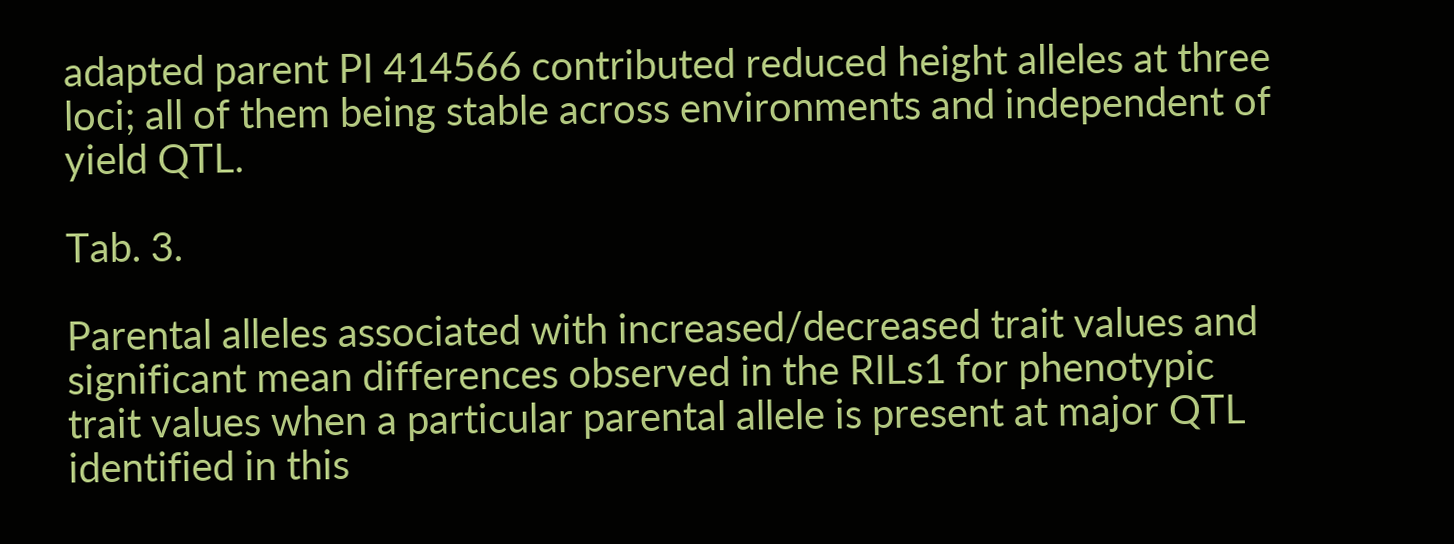adapted parent PI 414566 contributed reduced height alleles at three loci; all of them being stable across environments and independent of yield QTL.

Tab. 3.

Parental alleles associated with increased/decreased trait values and significant mean differences observed in the RILs1 for phenotypic trait values when a particular parental allele is present at major QTL identified in this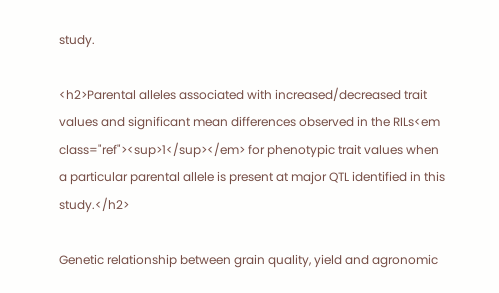study.

<h2>Parental alleles associated with increased/decreased trait values and significant mean differences observed in the RILs<em class="ref"><sup>1</sup></em> for phenotypic trait values when a particular parental allele is present at major QTL identified in this study.</h2>

Genetic relationship between grain quality, yield and agronomic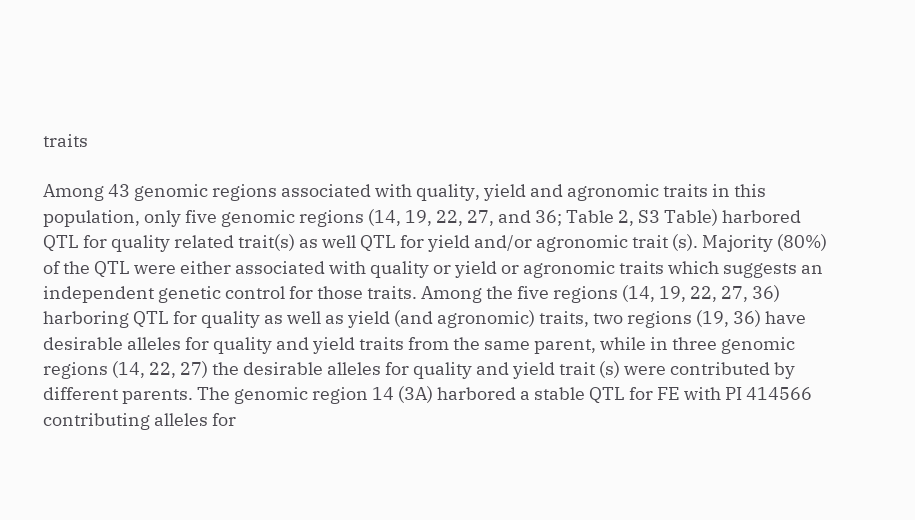traits

Among 43 genomic regions associated with quality, yield and agronomic traits in this population, only five genomic regions (14, 19, 22, 27, and 36; Table 2, S3 Table) harbored QTL for quality related trait(s) as well QTL for yield and/or agronomic trait (s). Majority (80%) of the QTL were either associated with quality or yield or agronomic traits which suggests an independent genetic control for those traits. Among the five regions (14, 19, 22, 27, 36) harboring QTL for quality as well as yield (and agronomic) traits, two regions (19, 36) have desirable alleles for quality and yield traits from the same parent, while in three genomic regions (14, 22, 27) the desirable alleles for quality and yield trait (s) were contributed by different parents. The genomic region 14 (3A) harbored a stable QTL for FE with PI 414566 contributing alleles for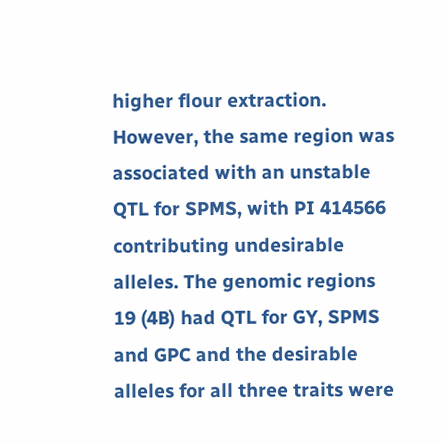higher flour extraction. However, the same region was associated with an unstable QTL for SPMS, with PI 414566 contributing undesirable alleles. The genomic regions 19 (4B) had QTL for GY, SPMS and GPC and the desirable alleles for all three traits were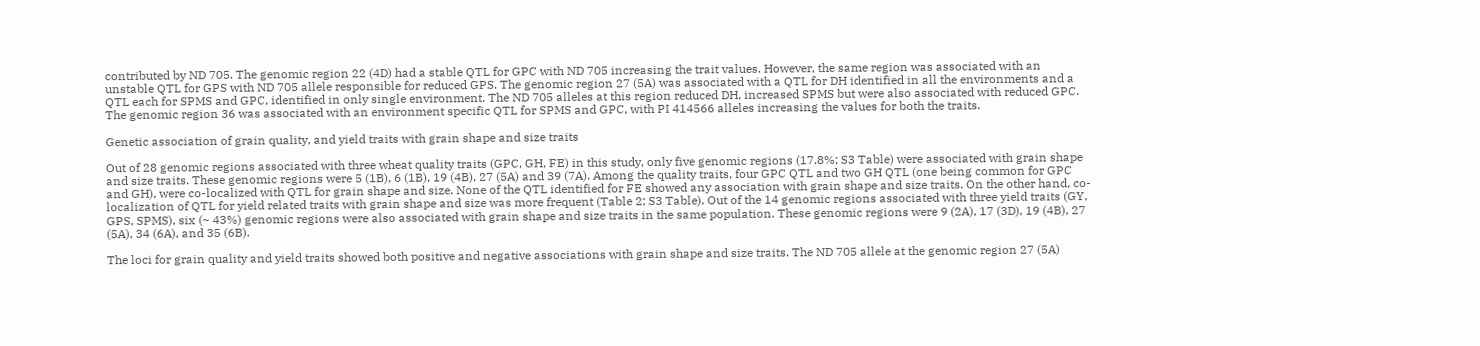contributed by ND 705. The genomic region 22 (4D) had a stable QTL for GPC with ND 705 increasing the trait values. However, the same region was associated with an unstable QTL for GPS with ND 705 allele responsible for reduced GPS. The genomic region 27 (5A) was associated with a QTL for DH identified in all the environments and a QTL each for SPMS and GPC, identified in only single environment. The ND 705 alleles at this region reduced DH, increased SPMS but were also associated with reduced GPC. The genomic region 36 was associated with an environment specific QTL for SPMS and GPC, with PI 414566 alleles increasing the values for both the traits.

Genetic association of grain quality, and yield traits with grain shape and size traits

Out of 28 genomic regions associated with three wheat quality traits (GPC, GH, FE) in this study, only five genomic regions (17.8%; S3 Table) were associated with grain shape and size traits. These genomic regions were 5 (1B), 6 (1B), 19 (4B), 27 (5A) and 39 (7A). Among the quality traits, four GPC QTL and two GH QTL (one being common for GPC and GH), were co-localized with QTL for grain shape and size. None of the QTL identified for FE showed any association with grain shape and size traits. On the other hand, co-localization of QTL for yield related traits with grain shape and size was more frequent (Table 2; S3 Table). Out of the 14 genomic regions associated with three yield traits (GY, GPS, SPMS), six (~ 43%) genomic regions were also associated with grain shape and size traits in the same population. These genomic regions were 9 (2A), 17 (3D), 19 (4B), 27 (5A), 34 (6A), and 35 (6B).

The loci for grain quality and yield traits showed both positive and negative associations with grain shape and size traits. The ND 705 allele at the genomic region 27 (5A)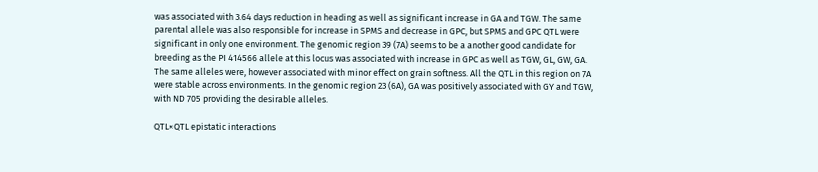was associated with 3.64 days reduction in heading as well as significant increase in GA and TGW. The same parental allele was also responsible for increase in SPMS and decrease in GPC, but SPMS and GPC QTL were significant in only one environment. The genomic region 39 (7A) seems to be a another good candidate for breeding as the PI 414566 allele at this locus was associated with increase in GPC as well as TGW, GL, GW, GA. The same alleles were, however associated with minor effect on grain softness. All the QTL in this region on 7A were stable across environments. In the genomic region 23 (6A), GA was positively associated with GY and TGW, with ND 705 providing the desirable alleles.

QTL×QTL epistatic interactions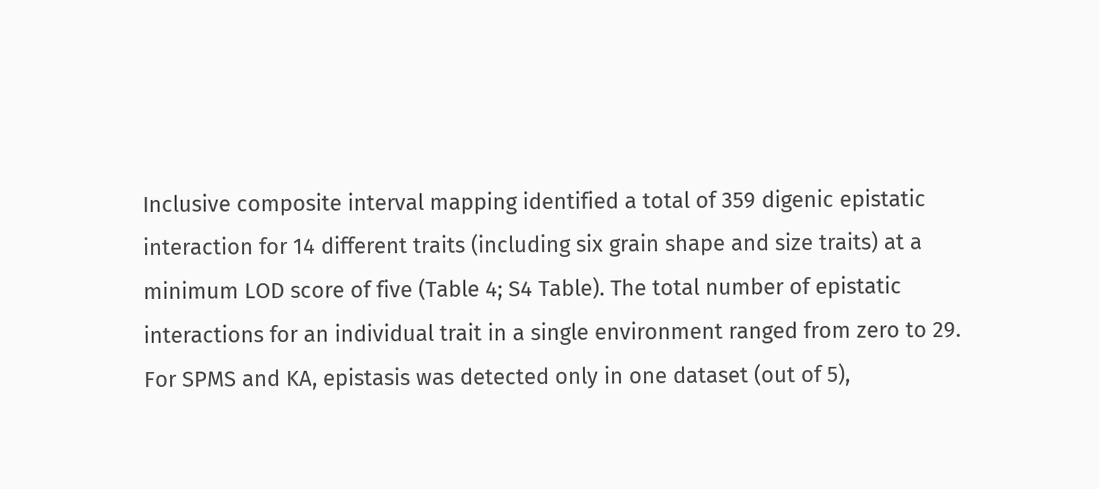Inclusive composite interval mapping identified a total of 359 digenic epistatic interaction for 14 different traits (including six grain shape and size traits) at a minimum LOD score of five (Table 4; S4 Table). The total number of epistatic interactions for an individual trait in a single environment ranged from zero to 29. For SPMS and KA, epistasis was detected only in one dataset (out of 5),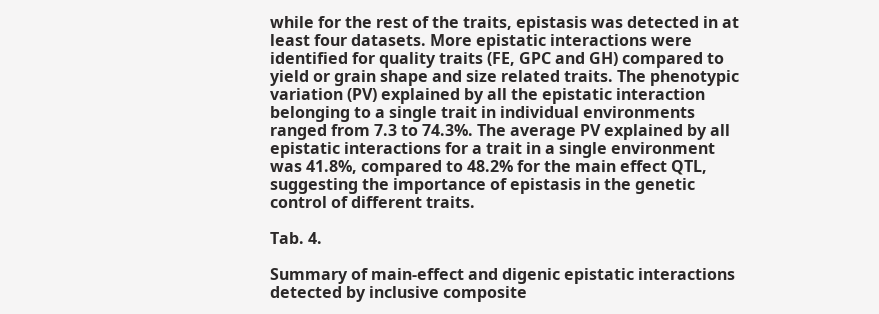while for the rest of the traits, epistasis was detected in at least four datasets. More epistatic interactions were identified for quality traits (FE, GPC and GH) compared to yield or grain shape and size related traits. The phenotypic variation (PV) explained by all the epistatic interaction belonging to a single trait in individual environments ranged from 7.3 to 74.3%. The average PV explained by all epistatic interactions for a trait in a single environment was 41.8%, compared to 48.2% for the main effect QTL, suggesting the importance of epistasis in the genetic control of different traits.

Tab. 4.

Summary of main-effect and digenic epistatic interactions detected by inclusive composite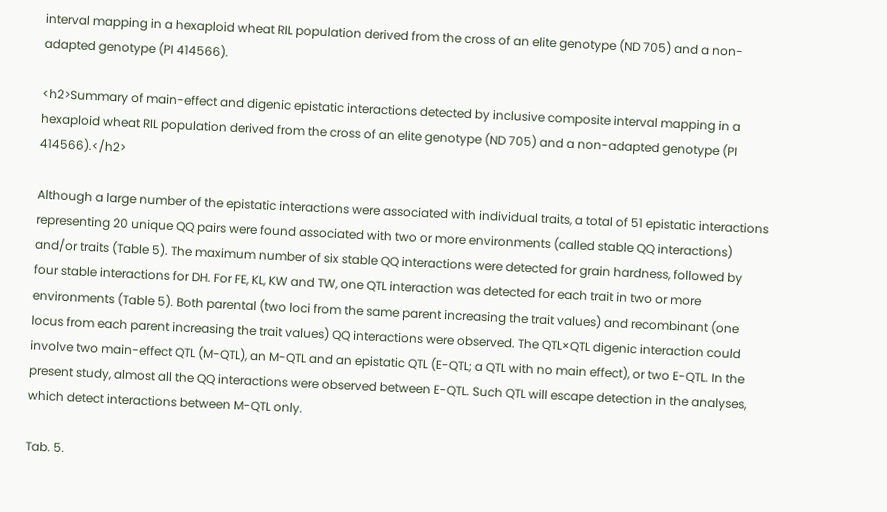interval mapping in a hexaploid wheat RIL population derived from the cross of an elite genotype (ND 705) and a non-adapted genotype (PI 414566).

<h2>Summary of main-effect and digenic epistatic interactions detected by inclusive composite interval mapping in a hexaploid wheat RIL population derived from the cross of an elite genotype (ND 705) and a non-adapted genotype (PI 414566).</h2>

Although a large number of the epistatic interactions were associated with individual traits, a total of 51 epistatic interactions representing 20 unique QQ pairs were found associated with two or more environments (called stable QQ interactions) and/or traits (Table 5). The maximum number of six stable QQ interactions were detected for grain hardness, followed by four stable interactions for DH. For FE, KL, KW and TW, one QTL interaction was detected for each trait in two or more environments (Table 5). Both parental (two loci from the same parent increasing the trait values) and recombinant (one locus from each parent increasing the trait values) QQ interactions were observed. The QTL×QTL digenic interaction could involve two main-effect QTL (M-QTL), an M-QTL and an epistatic QTL (E-QTL; a QTL with no main effect), or two E-QTL. In the present study, almost all the QQ interactions were observed between E-QTL. Such QTL will escape detection in the analyses, which detect interactions between M-QTL only.

Tab. 5.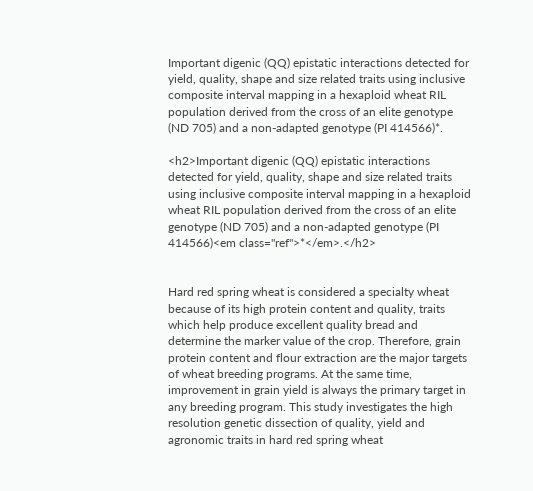Important digenic (QQ) epistatic interactions detected for yield, quality, shape and size related traits using inclusive composite interval mapping in a hexaploid wheat RIL population derived from the cross of an elite genotype (ND 705) and a non-adapted genotype (PI 414566)*.

<h2>Important digenic (QQ) epistatic interactions detected for yield, quality, shape and size related traits using inclusive composite interval mapping in a hexaploid wheat RIL population derived from the cross of an elite genotype (ND 705) and a non-adapted genotype (PI 414566)<em class="ref">*</em>.</h2>


Hard red spring wheat is considered a specialty wheat because of its high protein content and quality, traits which help produce excellent quality bread and determine the marker value of the crop. Therefore, grain protein content and flour extraction are the major targets of wheat breeding programs. At the same time, improvement in grain yield is always the primary target in any breeding program. This study investigates the high resolution genetic dissection of quality, yield and agronomic traits in hard red spring wheat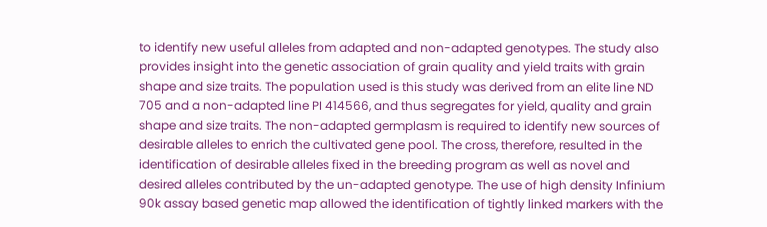to identify new useful alleles from adapted and non-adapted genotypes. The study also provides insight into the genetic association of grain quality and yield traits with grain shape and size traits. The population used is this study was derived from an elite line ND 705 and a non-adapted line PI 414566, and thus segregates for yield, quality and grain shape and size traits. The non-adapted germplasm is required to identify new sources of desirable alleles to enrich the cultivated gene pool. The cross, therefore, resulted in the identification of desirable alleles fixed in the breeding program as well as novel and desired alleles contributed by the un-adapted genotype. The use of high density Infinium 90k assay based genetic map allowed the identification of tightly linked markers with the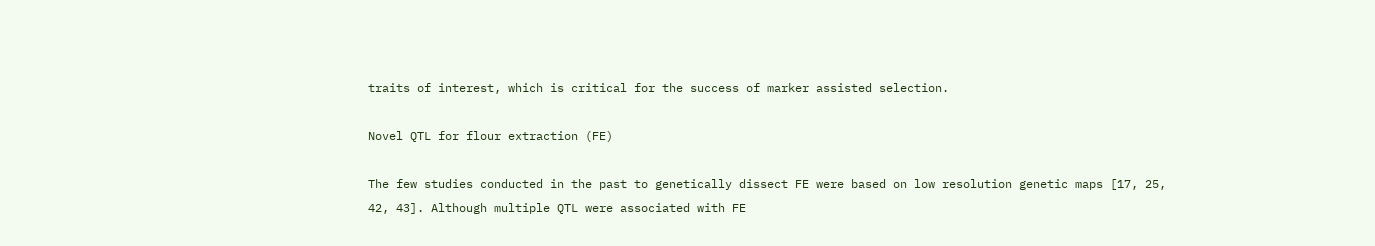traits of interest, which is critical for the success of marker assisted selection.

Novel QTL for flour extraction (FE)

The few studies conducted in the past to genetically dissect FE were based on low resolution genetic maps [17, 25, 42, 43]. Although multiple QTL were associated with FE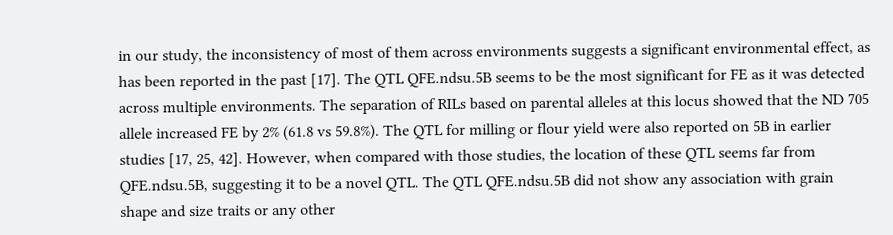in our study, the inconsistency of most of them across environments suggests a significant environmental effect, as has been reported in the past [17]. The QTL QFE.ndsu.5B seems to be the most significant for FE as it was detected across multiple environments. The separation of RILs based on parental alleles at this locus showed that the ND 705 allele increased FE by 2% (61.8 vs 59.8%). The QTL for milling or flour yield were also reported on 5B in earlier studies [17, 25, 42]. However, when compared with those studies, the location of these QTL seems far from QFE.ndsu.5B, suggesting it to be a novel QTL. The QTL QFE.ndsu.5B did not show any association with grain shape and size traits or any other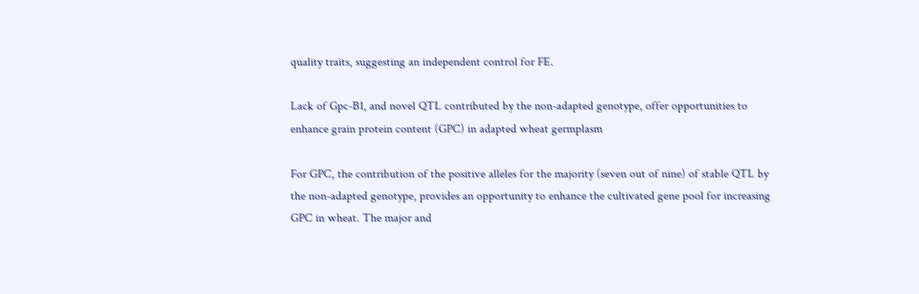quality traits, suggesting an independent control for FE.

Lack of Gpc-B1, and novel QTL contributed by the non-adapted genotype, offer opportunities to enhance grain protein content (GPC) in adapted wheat germplasm

For GPC, the contribution of the positive alleles for the majority (seven out of nine) of stable QTL by the non-adapted genotype, provides an opportunity to enhance the cultivated gene pool for increasing GPC in wheat. The major and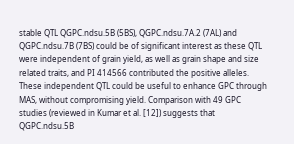stable QTL QGPC.ndsu.5B (5BS), QGPC.ndsu.7A.2 (7AL) and QGPC.ndsu.7B (7BS) could be of significant interest as these QTL were independent of grain yield, as well as grain shape and size related traits, and PI 414566 contributed the positive alleles. These independent QTL could be useful to enhance GPC through MAS, without compromising yield. Comparison with 49 GPC studies (reviewed in Kumar et al. [12]) suggests that QGPC.ndsu.5B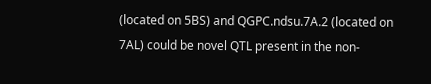(located on 5BS) and QGPC.ndsu.7A.2 (located on 7AL) could be novel QTL present in the non-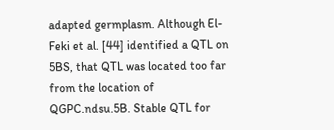adapted germplasm. Although El-Feki et al. [44] identified a QTL on 5BS, that QTL was located too far from the location of QGPC.ndsu.5B. Stable QTL for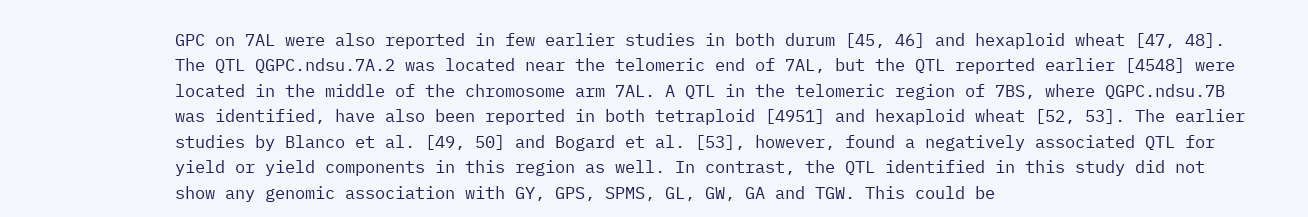GPC on 7AL were also reported in few earlier studies in both durum [45, 46] and hexaploid wheat [47, 48]. The QTL QGPC.ndsu.7A.2 was located near the telomeric end of 7AL, but the QTL reported earlier [4548] were located in the middle of the chromosome arm 7AL. A QTL in the telomeric region of 7BS, where QGPC.ndsu.7B was identified, have also been reported in both tetraploid [4951] and hexaploid wheat [52, 53]. The earlier studies by Blanco et al. [49, 50] and Bogard et al. [53], however, found a negatively associated QTL for yield or yield components in this region as well. In contrast, the QTL identified in this study did not show any genomic association with GY, GPS, SPMS, GL, GW, GA and TGW. This could be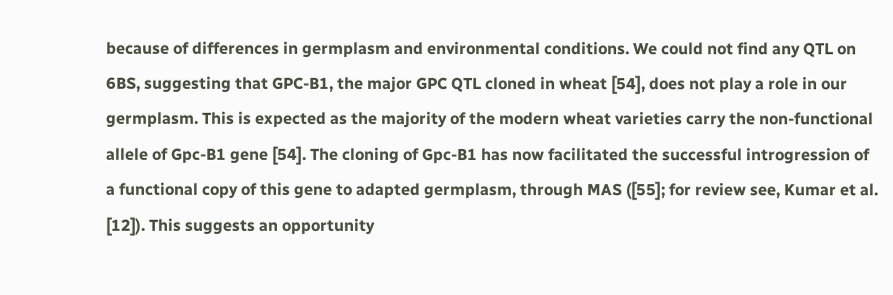because of differences in germplasm and environmental conditions. We could not find any QTL on 6BS, suggesting that GPC-B1, the major GPC QTL cloned in wheat [54], does not play a role in our germplasm. This is expected as the majority of the modern wheat varieties carry the non-functional allele of Gpc-B1 gene [54]. The cloning of Gpc-B1 has now facilitated the successful introgression of a functional copy of this gene to adapted germplasm, through MAS ([55]; for review see, Kumar et al. [12]). This suggests an opportunity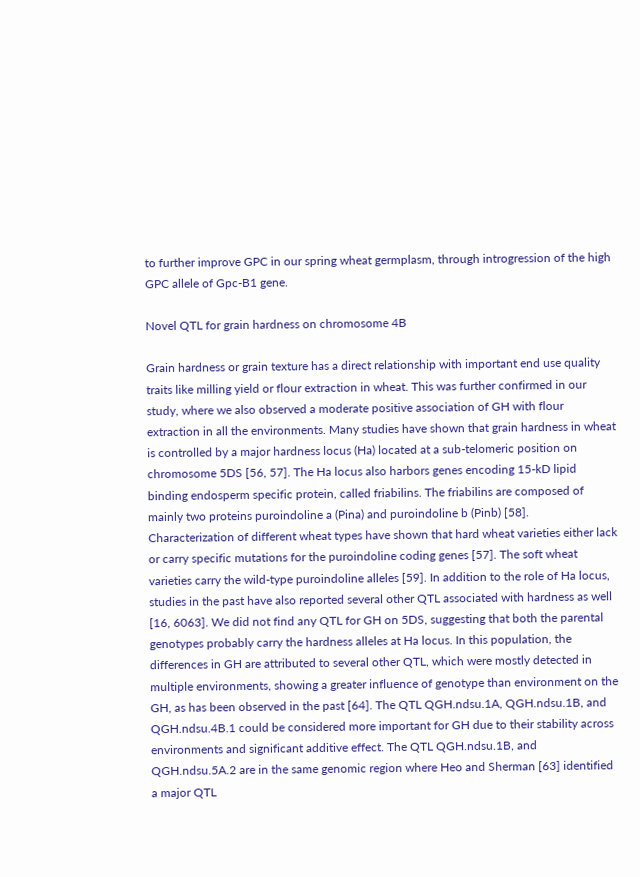to further improve GPC in our spring wheat germplasm, through introgression of the high GPC allele of Gpc-B1 gene.

Novel QTL for grain hardness on chromosome 4B

Grain hardness or grain texture has a direct relationship with important end use quality traits like milling yield or flour extraction in wheat. This was further confirmed in our study, where we also observed a moderate positive association of GH with flour extraction in all the environments. Many studies have shown that grain hardness in wheat is controlled by a major hardness locus (Ha) located at a sub-telomeric position on chromosome 5DS [56, 57]. The Ha locus also harbors genes encoding 15-kD lipid binding endosperm specific protein, called friabilins. The friabilins are composed of mainly two proteins puroindoline a (Pina) and puroindoline b (Pinb) [58]. Characterization of different wheat types have shown that hard wheat varieties either lack or carry specific mutations for the puroindoline coding genes [57]. The soft wheat varieties carry the wild-type puroindoline alleles [59]. In addition to the role of Ha locus, studies in the past have also reported several other QTL associated with hardness as well [16, 6063]. We did not find any QTL for GH on 5DS, suggesting that both the parental genotypes probably carry the hardness alleles at Ha locus. In this population, the differences in GH are attributed to several other QTL, which were mostly detected in multiple environments, showing a greater influence of genotype than environment on the GH, as has been observed in the past [64]. The QTL QGH.ndsu.1A, QGH.ndsu.1B, and QGH.ndsu.4B.1 could be considered more important for GH due to their stability across environments and significant additive effect. The QTL QGH.ndsu.1B, and QGH.ndsu.5A.2 are in the same genomic region where Heo and Sherman [63] identified a major QTL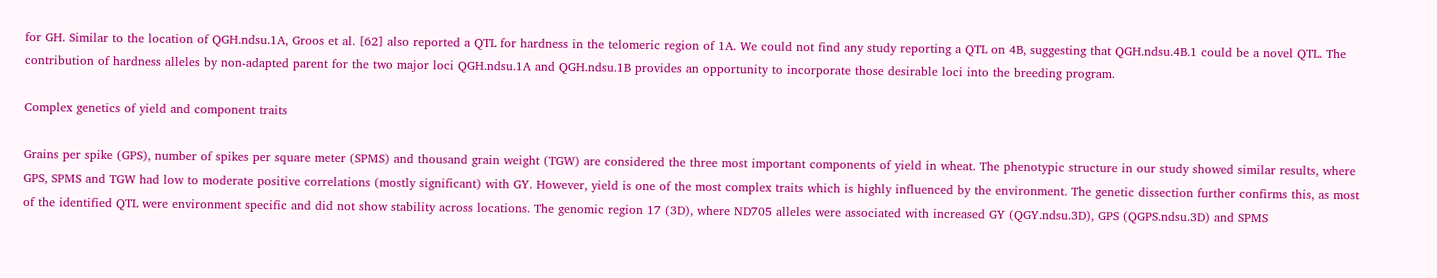for GH. Similar to the location of QGH.ndsu.1A, Groos et al. [62] also reported a QTL for hardness in the telomeric region of 1A. We could not find any study reporting a QTL on 4B, suggesting that QGH.ndsu.4B.1 could be a novel QTL. The contribution of hardness alleles by non-adapted parent for the two major loci QGH.ndsu.1A and QGH.ndsu.1B provides an opportunity to incorporate those desirable loci into the breeding program.

Complex genetics of yield and component traits

Grains per spike (GPS), number of spikes per square meter (SPMS) and thousand grain weight (TGW) are considered the three most important components of yield in wheat. The phenotypic structure in our study showed similar results, where GPS, SPMS and TGW had low to moderate positive correlations (mostly significant) with GY. However, yield is one of the most complex traits which is highly influenced by the environment. The genetic dissection further confirms this, as most of the identified QTL were environment specific and did not show stability across locations. The genomic region 17 (3D), where ND705 alleles were associated with increased GY (QGY.ndsu.3D), GPS (QGPS.ndsu.3D) and SPMS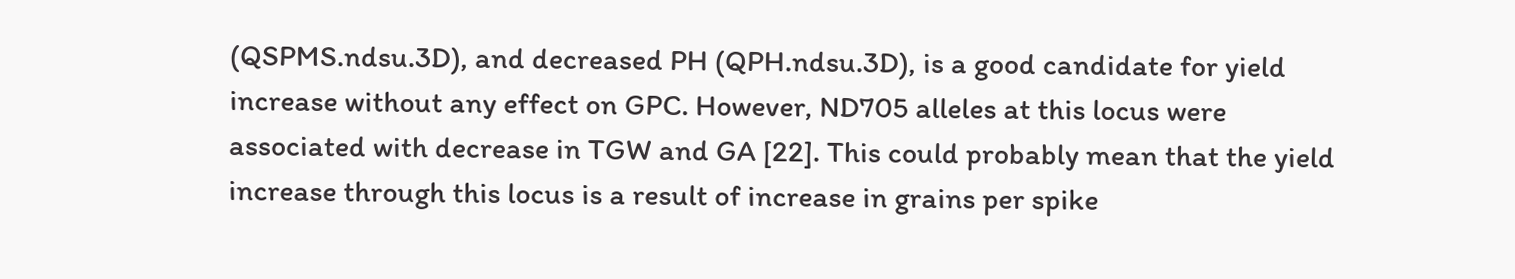(QSPMS.ndsu.3D), and decreased PH (QPH.ndsu.3D), is a good candidate for yield increase without any effect on GPC. However, ND705 alleles at this locus were associated with decrease in TGW and GA [22]. This could probably mean that the yield increase through this locus is a result of increase in grains per spike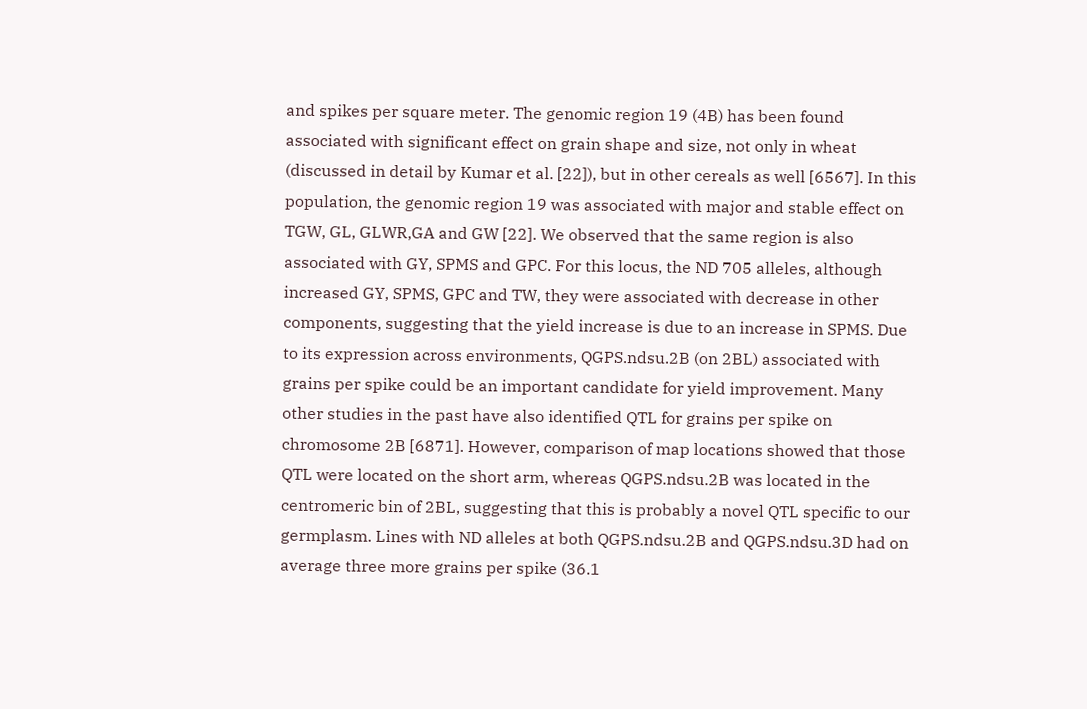and spikes per square meter. The genomic region 19 (4B) has been found associated with significant effect on grain shape and size, not only in wheat (discussed in detail by Kumar et al. [22]), but in other cereals as well [6567]. In this population, the genomic region 19 was associated with major and stable effect on TGW, GL, GLWR,GA and GW [22]. We observed that the same region is also associated with GY, SPMS and GPC. For this locus, the ND 705 alleles, although increased GY, SPMS, GPC and TW, they were associated with decrease in other components, suggesting that the yield increase is due to an increase in SPMS. Due to its expression across environments, QGPS.ndsu.2B (on 2BL) associated with grains per spike could be an important candidate for yield improvement. Many other studies in the past have also identified QTL for grains per spike on chromosome 2B [6871]. However, comparison of map locations showed that those QTL were located on the short arm, whereas QGPS.ndsu.2B was located in the centromeric bin of 2BL, suggesting that this is probably a novel QTL specific to our germplasm. Lines with ND alleles at both QGPS.ndsu.2B and QGPS.ndsu.3D had on average three more grains per spike (36.1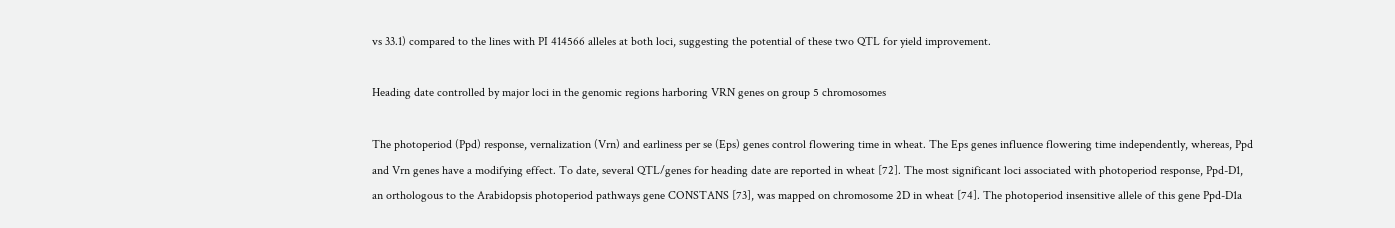vs 33.1) compared to the lines with PI 414566 alleles at both loci, suggesting the potential of these two QTL for yield improvement.

Heading date controlled by major loci in the genomic regions harboring VRN genes on group 5 chromosomes

The photoperiod (Ppd) response, vernalization (Vrn) and earliness per se (Eps) genes control flowering time in wheat. The Eps genes influence flowering time independently, whereas, Ppd and Vrn genes have a modifying effect. To date, several QTL/genes for heading date are reported in wheat [72]. The most significant loci associated with photoperiod response, Ppd-D1, an orthologous to the Arabidopsis photoperiod pathways gene CONSTANS [73], was mapped on chromosome 2D in wheat [74]. The photoperiod insensitive allele of this gene Ppd-D1a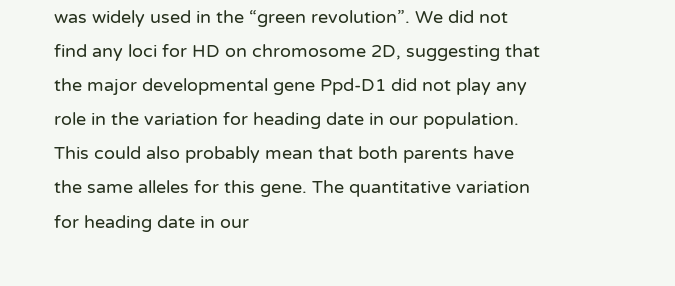was widely used in the “green revolution”. We did not find any loci for HD on chromosome 2D, suggesting that the major developmental gene Ppd-D1 did not play any role in the variation for heading date in our population. This could also probably mean that both parents have the same alleles for this gene. The quantitative variation for heading date in our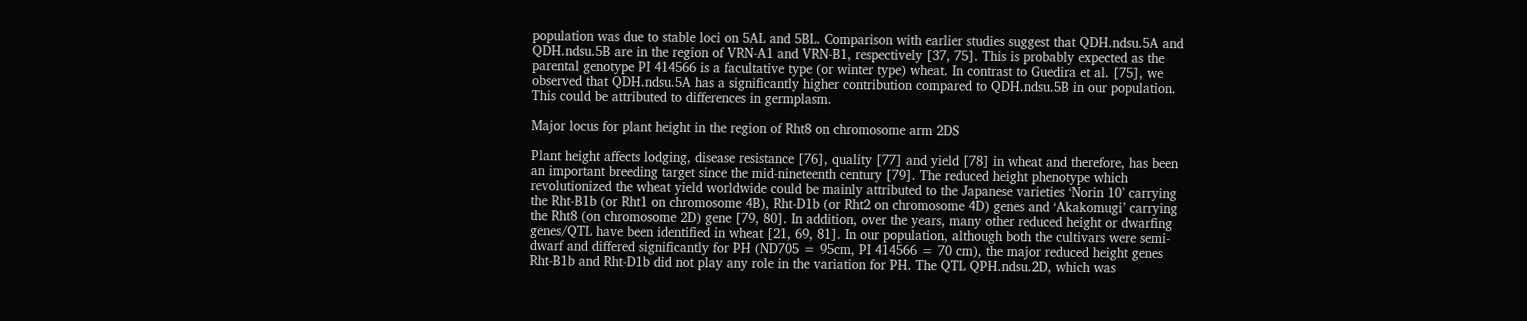population was due to stable loci on 5AL and 5BL. Comparison with earlier studies suggest that QDH.ndsu.5A and QDH.ndsu.5B are in the region of VRN-A1 and VRN-B1, respectively [37, 75]. This is probably expected as the parental genotype PI 414566 is a facultative type (or winter type) wheat. In contrast to Guedira et al. [75], we observed that QDH.ndsu.5A has a significantly higher contribution compared to QDH.ndsu.5B in our population. This could be attributed to differences in germplasm.

Major locus for plant height in the region of Rht8 on chromosome arm 2DS

Plant height affects lodging, disease resistance [76], quality [77] and yield [78] in wheat and therefore, has been an important breeding target since the mid-nineteenth century [79]. The reduced height phenotype which revolutionized the wheat yield worldwide could be mainly attributed to the Japanese varieties ‘Norin 10’ carrying the Rht-B1b (or Rht1 on chromosome 4B), Rht-D1b (or Rht2 on chromosome 4D) genes and ‘Akakomugi’ carrying the Rht8 (on chromosome 2D) gene [79, 80]. In addition, over the years, many other reduced height or dwarfing genes/QTL have been identified in wheat [21, 69, 81]. In our population, although both the cultivars were semi-dwarf and differed significantly for PH (ND705 = 95cm, PI 414566 = 70 cm), the major reduced height genes Rht-B1b and Rht-D1b did not play any role in the variation for PH. The QTL QPH.ndsu.2D, which was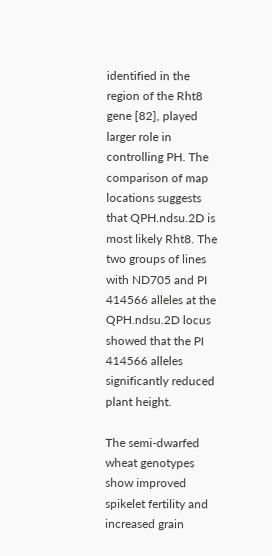identified in the region of the Rht8 gene [82], played larger role in controlling PH. The comparison of map locations suggests that QPH.ndsu.2D is most likely Rht8. The two groups of lines with ND705 and PI 414566 alleles at the QPH.ndsu.2D locus showed that the PI 414566 alleles significantly reduced plant height.

The semi-dwarfed wheat genotypes show improved spikelet fertility and increased grain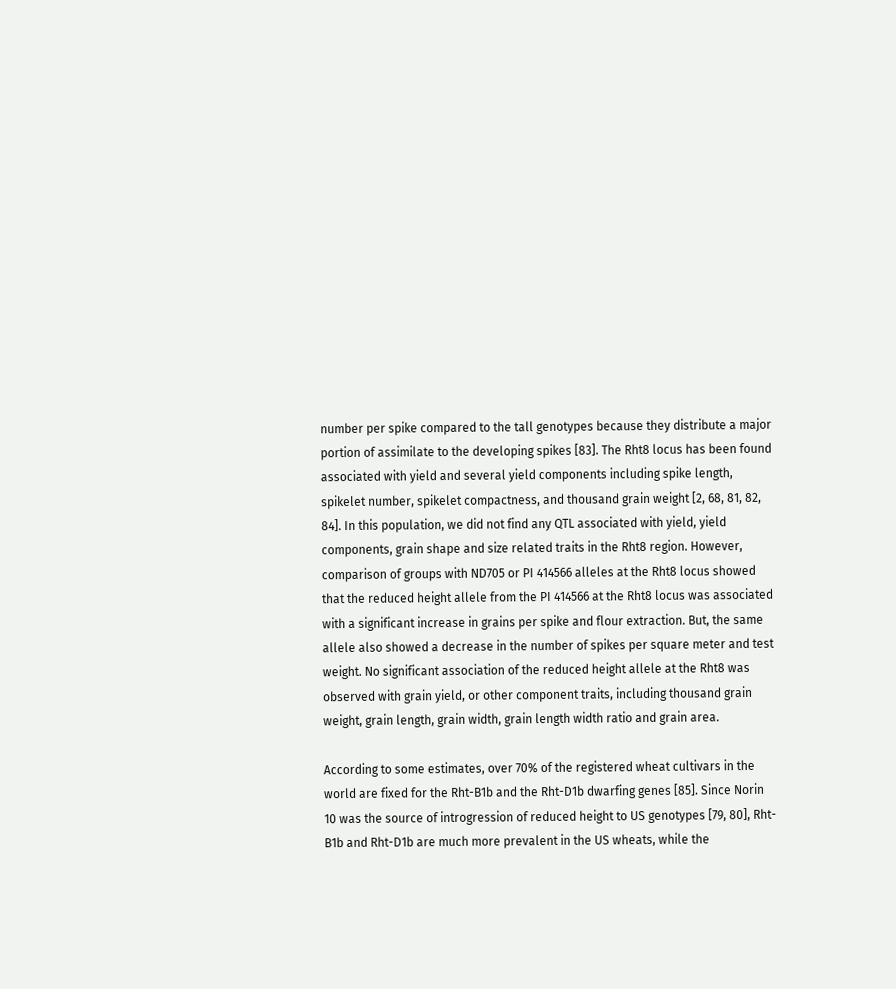number per spike compared to the tall genotypes because they distribute a major portion of assimilate to the developing spikes [83]. The Rht8 locus has been found associated with yield and several yield components including spike length, spikelet number, spikelet compactness, and thousand grain weight [2, 68, 81, 82, 84]. In this population, we did not find any QTL associated with yield, yield components, grain shape and size related traits in the Rht8 region. However, comparison of groups with ND705 or PI 414566 alleles at the Rht8 locus showed that the reduced height allele from the PI 414566 at the Rht8 locus was associated with a significant increase in grains per spike and flour extraction. But, the same allele also showed a decrease in the number of spikes per square meter and test weight. No significant association of the reduced height allele at the Rht8 was observed with grain yield, or other component traits, including thousand grain weight, grain length, grain width, grain length width ratio and grain area.

According to some estimates, over 70% of the registered wheat cultivars in the world are fixed for the Rht-B1b and the Rht-D1b dwarfing genes [85]. Since Norin 10 was the source of introgression of reduced height to US genotypes [79, 80], Rht-B1b and Rht-D1b are much more prevalent in the US wheats, while the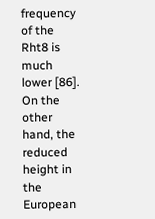frequency of the Rht8 is much lower [86]. On the other hand, the reduced height in the European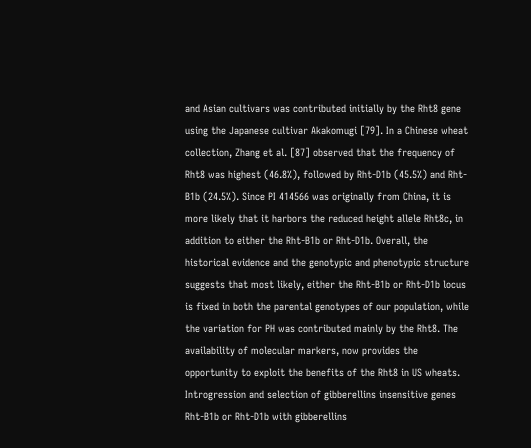and Asian cultivars was contributed initially by the Rht8 gene using the Japanese cultivar Akakomugi [79]. In a Chinese wheat collection, Zhang et al. [87] observed that the frequency of Rht8 was highest (46.8%), followed by Rht-D1b (45.5%) and Rht-B1b (24.5%). Since PI 414566 was originally from China, it is more likely that it harbors the reduced height allele Rht8c, in addition to either the Rht-B1b or Rht-D1b. Overall, the historical evidence and the genotypic and phenotypic structure suggests that most likely, either the Rht-B1b or Rht-D1b locus is fixed in both the parental genotypes of our population, while the variation for PH was contributed mainly by the Rht8. The availability of molecular markers, now provides the opportunity to exploit the benefits of the Rht8 in US wheats. Introgression and selection of gibberellins insensitive genes Rht-B1b or Rht-D1b with gibberellins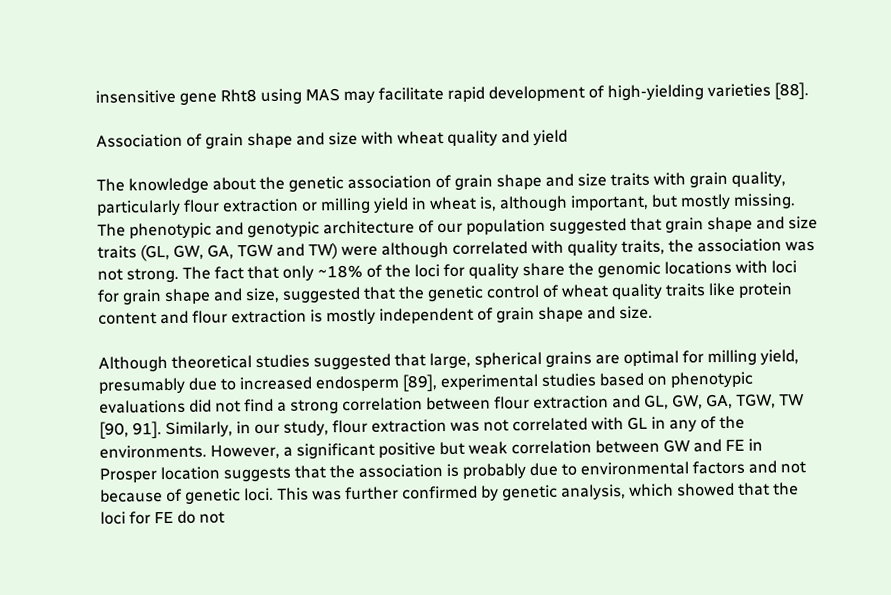insensitive gene Rht8 using MAS may facilitate rapid development of high-yielding varieties [88].

Association of grain shape and size with wheat quality and yield

The knowledge about the genetic association of grain shape and size traits with grain quality, particularly flour extraction or milling yield in wheat is, although important, but mostly missing. The phenotypic and genotypic architecture of our population suggested that grain shape and size traits (GL, GW, GA, TGW and TW) were although correlated with quality traits, the association was not strong. The fact that only ~18% of the loci for quality share the genomic locations with loci for grain shape and size, suggested that the genetic control of wheat quality traits like protein content and flour extraction is mostly independent of grain shape and size.

Although theoretical studies suggested that large, spherical grains are optimal for milling yield, presumably due to increased endosperm [89], experimental studies based on phenotypic evaluations did not find a strong correlation between flour extraction and GL, GW, GA, TGW, TW [90, 91]. Similarly, in our study, flour extraction was not correlated with GL in any of the environments. However, a significant positive but weak correlation between GW and FE in Prosper location suggests that the association is probably due to environmental factors and not because of genetic loci. This was further confirmed by genetic analysis, which showed that the loci for FE do not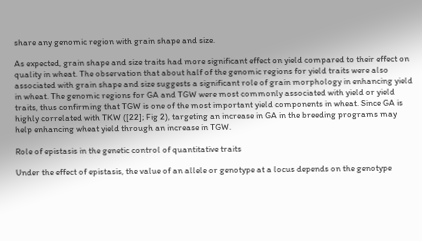share any genomic region with grain shape and size.

As expected, grain shape and size traits had more significant effect on yield compared to their effect on quality in wheat. The observation that about half of the genomic regions for yield traits were also associated with grain shape and size suggests a significant role of grain morphology in enhancing yield in wheat. The genomic regions for GA and TGW were most commonly associated with yield or yield traits, thus confirming that TGW is one of the most important yield components in wheat. Since GA is highly correlated with TKW ([22]; Fig 2), targeting an increase in GA in the breeding programs may help enhancing wheat yield through an increase in TGW.

Role of epistasis in the genetic control of quantitative traits

Under the effect of epistasis, the value of an allele or genotype at a locus depends on the genotype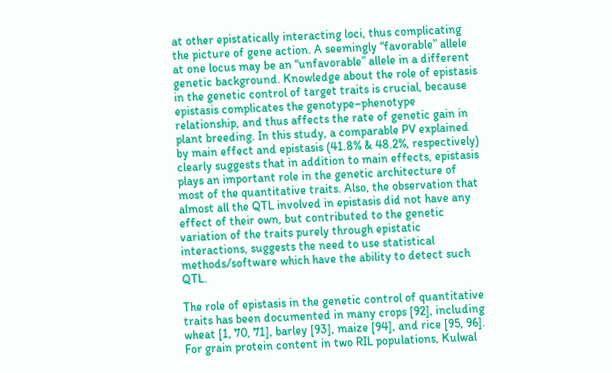at other epistatically interacting loci, thus complicating the picture of gene action. A seemingly “favorable” allele at one locus may be an “unfavorable” allele in a different genetic background. Knowledge about the role of epistasis in the genetic control of target traits is crucial, because epistasis complicates the genotype–phenotype relationship, and thus affects the rate of genetic gain in plant breeding. In this study, a comparable PV explained by main effect and epistasis (41.8% & 48.2%, respectively) clearly suggests that in addition to main effects, epistasis plays an important role in the genetic architecture of most of the quantitative traits. Also, the observation that almost all the QTL involved in epistasis did not have any effect of their own, but contributed to the genetic variation of the traits purely through epistatic interactions, suggests the need to use statistical methods/software which have the ability to detect such QTL.

The role of epistasis in the genetic control of quantitative traits has been documented in many crops [92], including wheat [1, 70, 71], barley [93], maize [94], and rice [95, 96]. For grain protein content in two RIL populations, Kulwal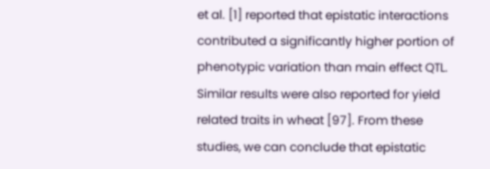et al. [1] reported that epistatic interactions contributed a significantly higher portion of phenotypic variation than main effect QTL. Similar results were also reported for yield related traits in wheat [97]. From these studies, we can conclude that epistatic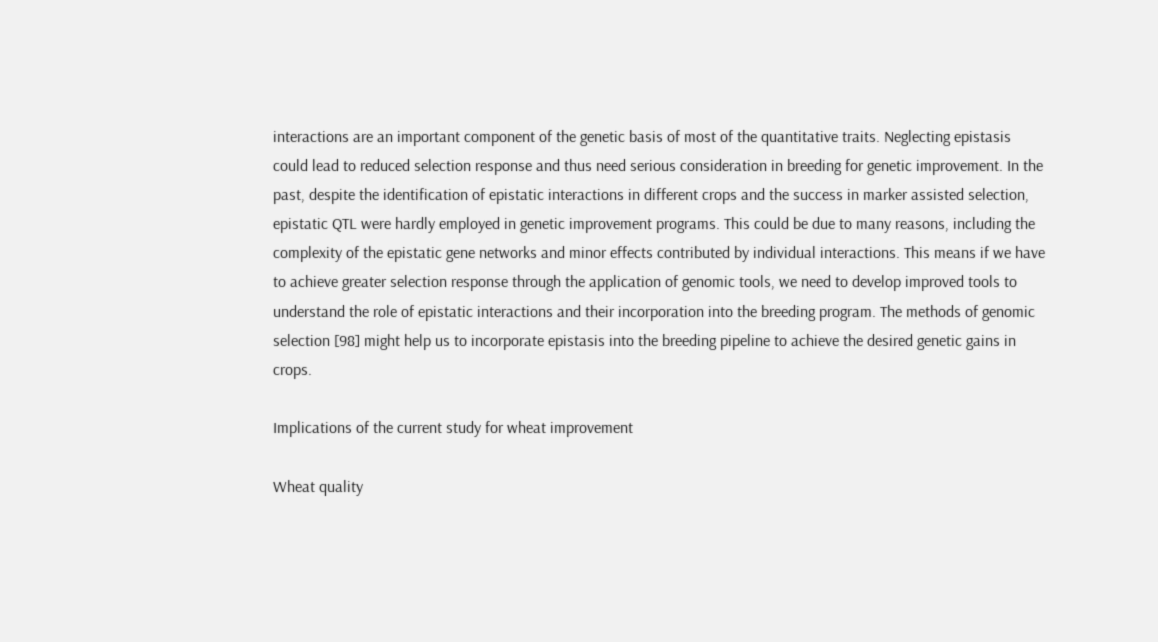interactions are an important component of the genetic basis of most of the quantitative traits. Neglecting epistasis could lead to reduced selection response and thus need serious consideration in breeding for genetic improvement. In the past, despite the identification of epistatic interactions in different crops and the success in marker assisted selection, epistatic QTL were hardly employed in genetic improvement programs. This could be due to many reasons, including the complexity of the epistatic gene networks and minor effects contributed by individual interactions. This means if we have to achieve greater selection response through the application of genomic tools, we need to develop improved tools to understand the role of epistatic interactions and their incorporation into the breeding program. The methods of genomic selection [98] might help us to incorporate epistasis into the breeding pipeline to achieve the desired genetic gains in crops.

Implications of the current study for wheat improvement

Wheat quality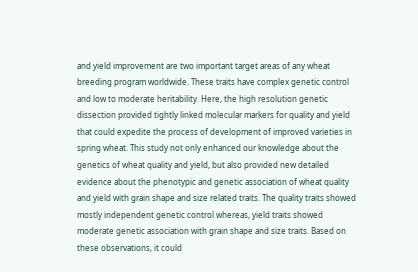and yield improvement are two important target areas of any wheat breeding program worldwide. These traits have complex genetic control and low to moderate heritability. Here, the high resolution genetic dissection provided tightly linked molecular markers for quality and yield that could expedite the process of development of improved varieties in spring wheat. This study not only enhanced our knowledge about the genetics of wheat quality and yield, but also provided new detailed evidence about the phenotypic and genetic association of wheat quality and yield with grain shape and size related traits. The quality traits showed mostly independent genetic control whereas, yield traits showed moderate genetic association with grain shape and size traits. Based on these observations, it could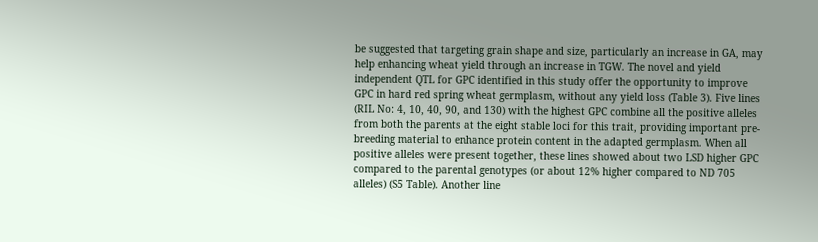be suggested that targeting grain shape and size, particularly an increase in GA, may help enhancing wheat yield through an increase in TGW. The novel and yield independent QTL for GPC identified in this study offer the opportunity to improve GPC in hard red spring wheat germplasm, without any yield loss (Table 3). Five lines (RIL No: 4, 10, 40, 90, and 130) with the highest GPC combine all the positive alleles from both the parents at the eight stable loci for this trait, providing important pre-breeding material to enhance protein content in the adapted germplasm. When all positive alleles were present together, these lines showed about two LSD higher GPC compared to the parental genotypes (or about 12% higher compared to ND 705 alleles) (S5 Table). Another line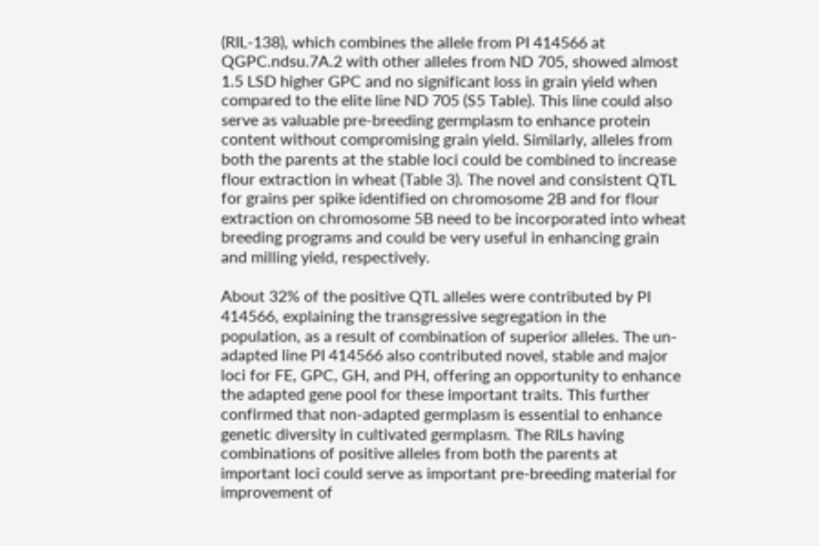(RIL-138), which combines the allele from PI 414566 at QGPC.ndsu.7A.2 with other alleles from ND 705, showed almost 1.5 LSD higher GPC and no significant loss in grain yield when compared to the elite line ND 705 (S5 Table). This line could also serve as valuable pre-breeding germplasm to enhance protein content without compromising grain yield. Similarly, alleles from both the parents at the stable loci could be combined to increase flour extraction in wheat (Table 3). The novel and consistent QTL for grains per spike identified on chromosome 2B and for flour extraction on chromosome 5B need to be incorporated into wheat breeding programs and could be very useful in enhancing grain and milling yield, respectively.

About 32% of the positive QTL alleles were contributed by PI 414566, explaining the transgressive segregation in the population, as a result of combination of superior alleles. The un-adapted line PI 414566 also contributed novel, stable and major loci for FE, GPC, GH, and PH, offering an opportunity to enhance the adapted gene pool for these important traits. This further confirmed that non-adapted germplasm is essential to enhance genetic diversity in cultivated germplasm. The RILs having combinations of positive alleles from both the parents at important loci could serve as important pre-breeding material for improvement of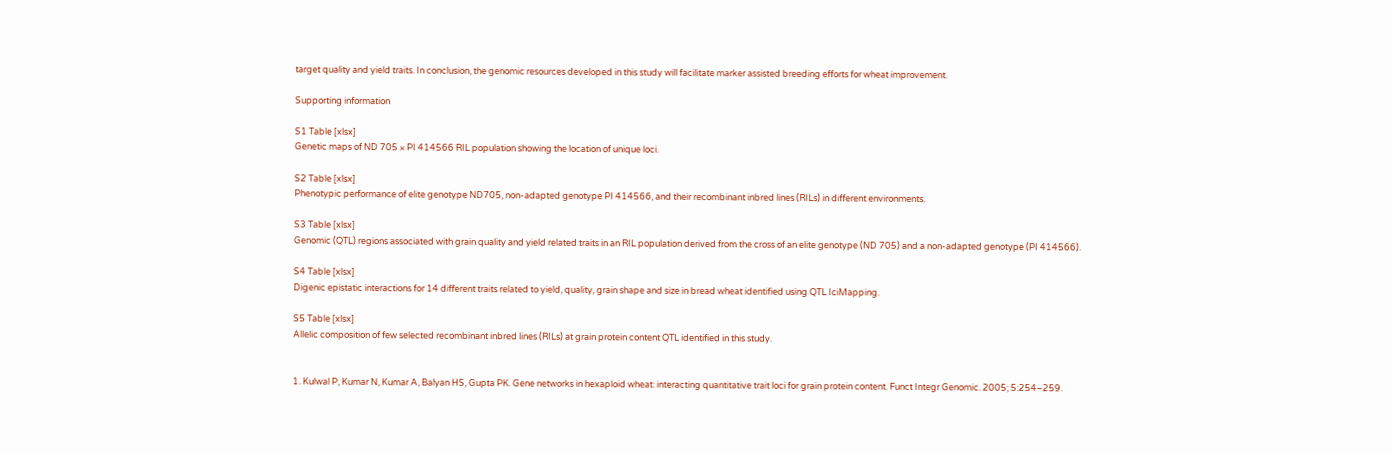target quality and yield traits. In conclusion, the genomic resources developed in this study will facilitate marker assisted breeding efforts for wheat improvement.

Supporting information

S1 Table [xlsx]
Genetic maps of ND 705 × PI 414566 RIL population showing the location of unique loci.

S2 Table [xlsx]
Phenotypic performance of elite genotype ND705, non-adapted genotype PI 414566, and their recombinant inbred lines (RILs) in different environments.

S3 Table [xlsx]
Genomic (QTL) regions associated with grain quality and yield related traits in an RIL population derived from the cross of an elite genotype (ND 705) and a non-adapted genotype (PI 414566).

S4 Table [xlsx]
Digenic epistatic interactions for 14 different traits related to yield, quality, grain shape and size in bread wheat identified using QTL IciMapping.

S5 Table [xlsx]
Allelic composition of few selected recombinant inbred lines (RILs) at grain protein content QTL identified in this study.


1. Kulwal P, Kumar N, Kumar A, Balyan HS, Gupta PK. Gene networks in hexaploid wheat: interacting quantitative trait loci for grain protein content. Funct Integr Genomic. 2005; 5:254–259.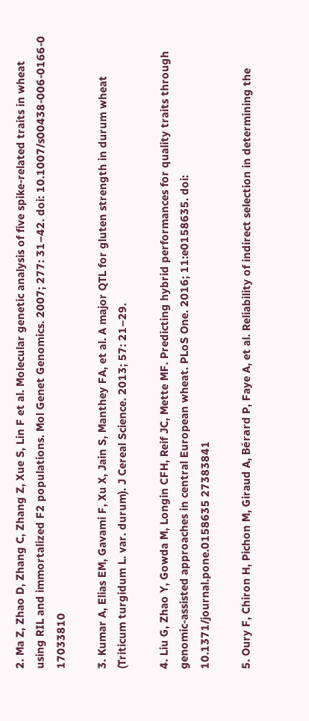2. Ma Z, Zhao D, Zhang C, Zhang Z, Xue S, Lin F et al. Molecular genetic analysis of five spike-related traits in wheat using RIL and immortalized F2 populations. Mol Genet Genomics. 2007; 277: 31–42. doi: 10.1007/s00438-006-0166-0 17033810

3. Kumar A, Elias EM, Gavami F, Xu X, Jain S, Manthey FA, et al. A major QTL for gluten strength in durum wheat (Triticum turgidum L. var. durum). J Cereal Science. 2013; 57: 21–29.

4. Liu G, Zhao Y, Gowda M, Longin CFH, Reif JC, Mette MF. Predicting hybrid performances for quality traits through genomic-assisted approaches in central European wheat. PLoS One. 2016; 11:e0158635. doi: 10.1371/journal.pone.0158635 27383841

5. Oury F, Chiron H, Pichon M, Giraud A, Bérard P, Faye A, et al. Reliability of indirect selection in determining the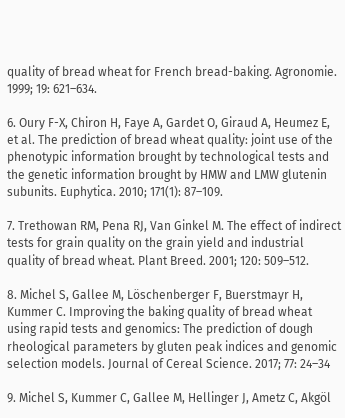quality of bread wheat for French bread-baking. Agronomie. 1999; 19: 621–634.

6. Oury F-X, Chiron H, Faye A, Gardet O, Giraud A, Heumez E, et al. The prediction of bread wheat quality: joint use of the phenotypic information brought by technological tests and the genetic information brought by HMW and LMW glutenin subunits. Euphytica. 2010; 171(1): 87–109.

7. Trethowan RM, Pena RJ, Van Ginkel M. The effect of indirect tests for grain quality on the grain yield and industrial quality of bread wheat. Plant Breed. 2001; 120: 509–512.

8. Michel S, Gallee M, Löschenberger F, Buerstmayr H, Kummer C. Improving the baking quality of bread wheat using rapid tests and genomics: The prediction of dough rheological parameters by gluten peak indices and genomic selection models. Journal of Cereal Science. 2017; 77: 24–34

9. Michel S, Kummer C, Gallee M, Hellinger J, Ametz C, Akgöl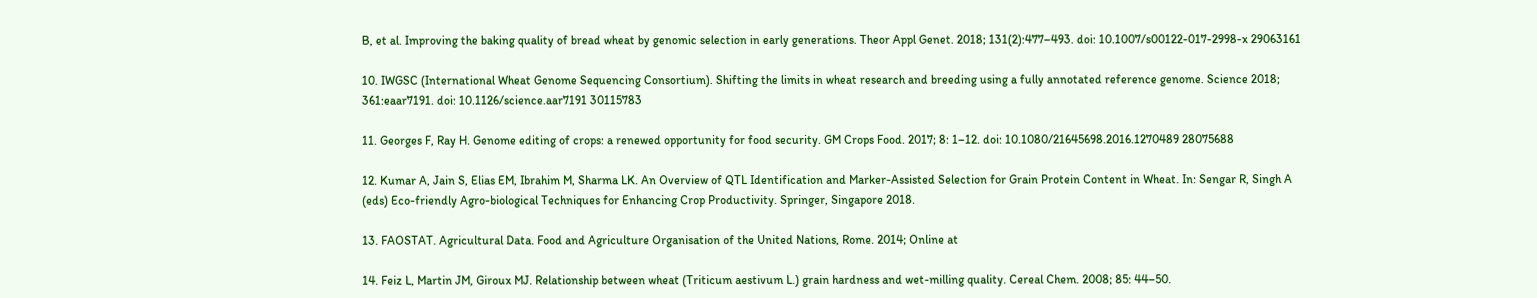B, et al. Improving the baking quality of bread wheat by genomic selection in early generations. Theor Appl Genet. 2018; 131(2):477–493. doi: 10.1007/s00122-017-2998-x 29063161

10. IWGSC (International Wheat Genome Sequencing Consortium). Shifting the limits in wheat research and breeding using a fully annotated reference genome. Science 2018; 361:eaar7191. doi: 10.1126/science.aar7191 30115783

11. Georges F, Ray H. Genome editing of crops: a renewed opportunity for food security. GM Crops Food. 2017; 8: 1–12. doi: 10.1080/21645698.2016.1270489 28075688

12. Kumar A, Jain S, Elias EM, Ibrahim M, Sharma LK. An Overview of QTL Identification and Marker-Assisted Selection for Grain Protein Content in Wheat. In: Sengar R, Singh A (eds) Eco-friendly Agro-biological Techniques for Enhancing Crop Productivity. Springer, Singapore 2018.

13. FAOSTAT. Agricultural Data. Food and Agriculture Organisation of the United Nations, Rome. 2014; Online at

14. Feiz L, Martin JM, Giroux MJ. Relationship between wheat (Triticum aestivum L.) grain hardness and wet-milling quality. Cereal Chem. 2008; 85: 44–50.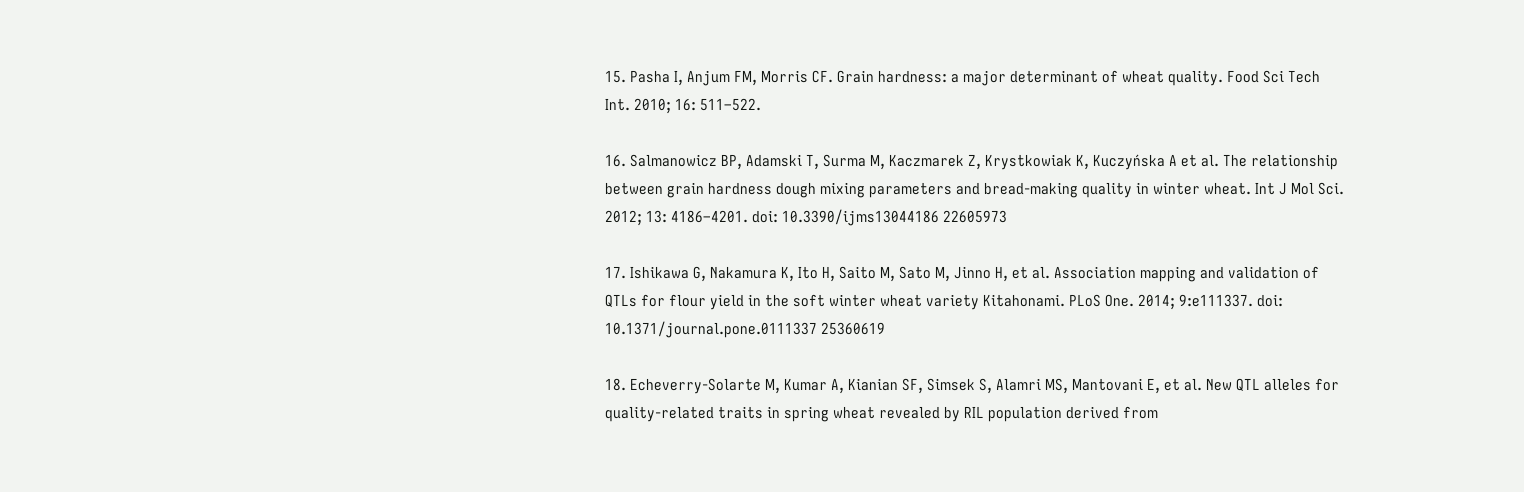15. Pasha I, Anjum FM, Morris CF. Grain hardness: a major determinant of wheat quality. Food Sci Tech Int. 2010; 16: 511–522.

16. Salmanowicz BP, Adamski T, Surma M, Kaczmarek Z, Krystkowiak K, Kuczyńska A et al. The relationship between grain hardness dough mixing parameters and bread-making quality in winter wheat. Int J Mol Sci. 2012; 13: 4186–4201. doi: 10.3390/ijms13044186 22605973

17. Ishikawa G, Nakamura K, Ito H, Saito M, Sato M, Jinno H, et al. Association mapping and validation of QTLs for flour yield in the soft winter wheat variety Kitahonami. PLoS One. 2014; 9:e111337. doi: 10.1371/journal.pone.0111337 25360619

18. Echeverry-Solarte M, Kumar A, Kianian SF, Simsek S, Alamri MS, Mantovani E, et al. New QTL alleles for quality-related traits in spring wheat revealed by RIL population derived from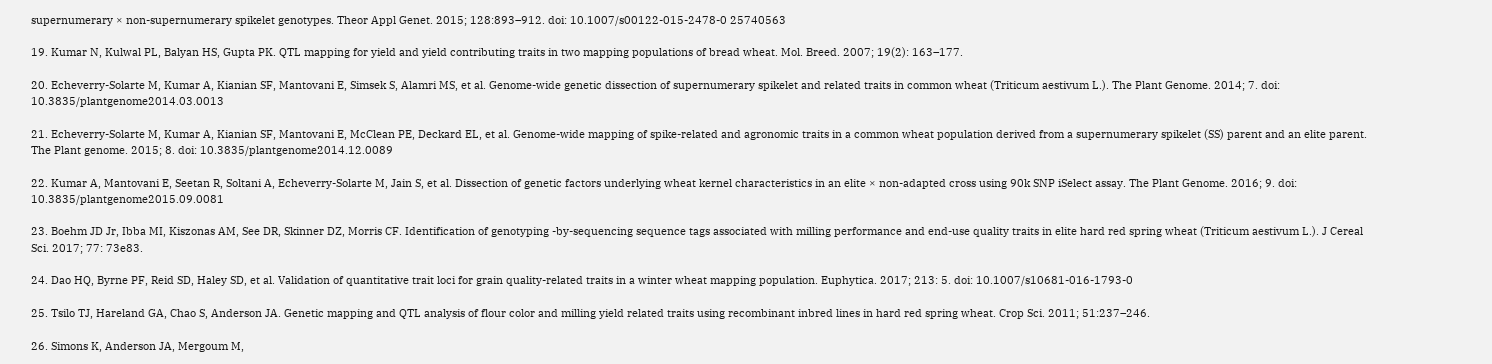supernumerary × non-supernumerary spikelet genotypes. Theor Appl Genet. 2015; 128:893–912. doi: 10.1007/s00122-015-2478-0 25740563

19. Kumar N, Kulwal PL, Balyan HS, Gupta PK. QTL mapping for yield and yield contributing traits in two mapping populations of bread wheat. Mol. Breed. 2007; 19(2): 163–177.

20. Echeverry-Solarte M, Kumar A, Kianian SF, Mantovani E, Simsek S, Alamri MS, et al. Genome-wide genetic dissection of supernumerary spikelet and related traits in common wheat (Triticum aestivum L.). The Plant Genome. 2014; 7. doi: 10.3835/plantgenome2014.03.0013

21. Echeverry-Solarte M, Kumar A, Kianian SF, Mantovani E, McClean PE, Deckard EL, et al. Genome-wide mapping of spike-related and agronomic traits in a common wheat population derived from a supernumerary spikelet (SS) parent and an elite parent. The Plant genome. 2015; 8. doi: 10.3835/plantgenome2014.12.0089

22. Kumar A, Mantovani E, Seetan R, Soltani A, Echeverry-Solarte M, Jain S, et al. Dissection of genetic factors underlying wheat kernel characteristics in an elite × non-adapted cross using 90k SNP iSelect assay. The Plant Genome. 2016; 9. doi: 10.3835/plantgenome2015.09.0081

23. Boehm JD Jr, Ibba MI, Kiszonas AM, See DR, Skinner DZ, Morris CF. Identification of genotyping -by-sequencing sequence tags associated with milling performance and end-use quality traits in elite hard red spring wheat (Triticum aestivum L.). J Cereal Sci. 2017; 77: 73e83.

24. Dao HQ, Byrne PF, Reid SD, Haley SD, et al. Validation of quantitative trait loci for grain quality-related traits in a winter wheat mapping population. Euphytica. 2017; 213: 5. doi: 10.1007/s10681-016-1793-0

25. Tsilo TJ, Hareland GA, Chao S, Anderson JA. Genetic mapping and QTL analysis of flour color and milling yield related traits using recombinant inbred lines in hard red spring wheat. Crop Sci. 2011; 51:237–246.

26. Simons K, Anderson JA, Mergoum M,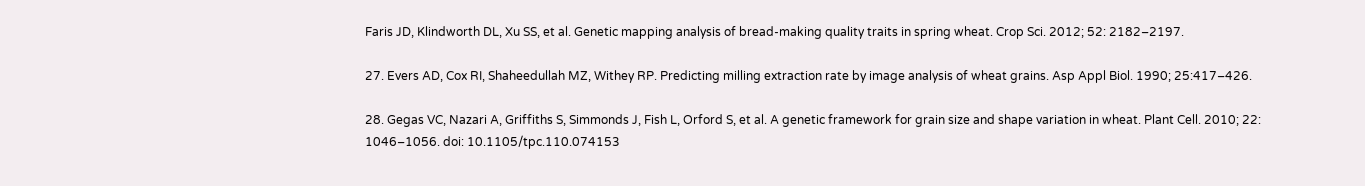Faris JD, Klindworth DL, Xu SS, et al. Genetic mapping analysis of bread-making quality traits in spring wheat. Crop Sci. 2012; 52: 2182–2197.

27. Evers AD, Cox RI, Shaheedullah MZ, Withey RP. Predicting milling extraction rate by image analysis of wheat grains. Asp Appl Biol. 1990; 25:417–426.

28. Gegas VC, Nazari A, Griffiths S, Simmonds J, Fish L, Orford S, et al. A genetic framework for grain size and shape variation in wheat. Plant Cell. 2010; 22: 1046–1056. doi: 10.1105/tpc.110.074153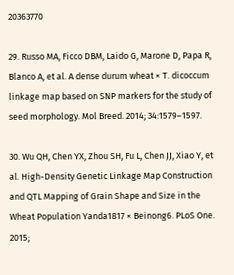20363770

29. Russo MA, Ficco DBM, Laido G, Marone D, Papa R, Blanco A, et al. A dense durum wheat × T. dicoccum linkage map based on SNP markers for the study of seed morphology. Mol Breed. 2014; 34:1579–1597.

30. Wu QH, Chen YX, Zhou SH, Fu L, Chen JJ, Xiao Y, et al. High-Density Genetic Linkage Map Construction and QTL Mapping of Grain Shape and Size in the Wheat Population Yanda1817 × Beinong6. PLoS One. 2015;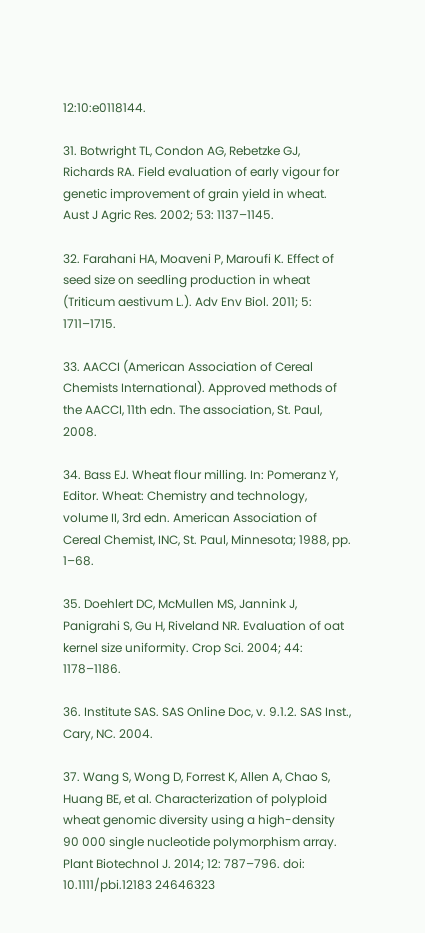12:10:e0118144.

31. Botwright TL, Condon AG, Rebetzke GJ, Richards RA. Field evaluation of early vigour for genetic improvement of grain yield in wheat. Aust J Agric Res. 2002; 53: 1137–1145.

32. Farahani HA, Moaveni P, Maroufi K. Effect of seed size on seedling production in wheat (Triticum aestivum L.). Adv Env Biol. 2011; 5: 1711–1715.

33. AACCI (American Association of Cereal Chemists International). Approved methods of the AACCI, 11th edn. The association, St. Paul, 2008.

34. Bass EJ. Wheat flour milling. In: Pomeranz Y, Editor. Wheat: Chemistry and technology, volume II, 3rd edn. American Association of Cereal Chemist, INC, St. Paul, Minnesota; 1988, pp. 1–68.

35. Doehlert DC, McMullen MS, Jannink J, Panigrahi S, Gu H, Riveland NR. Evaluation of oat kernel size uniformity. Crop Sci. 2004; 44: 1178–1186.

36. Institute SAS. SAS Online Doc, v. 9.1.2. SAS Inst., Cary, NC. 2004.

37. Wang S, Wong D, Forrest K, Allen A, Chao S, Huang BE, et al. Characterization of polyploid wheat genomic diversity using a high-density 90 000 single nucleotide polymorphism array. Plant Biotechnol J. 2014; 12: 787–796. doi: 10.1111/pbi.12183 24646323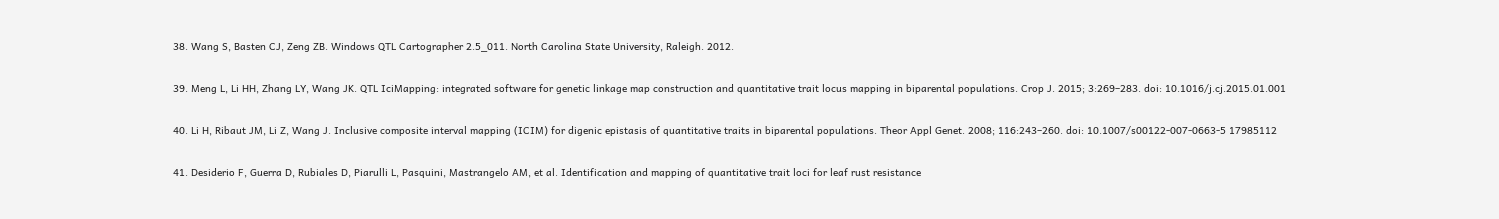38. Wang S, Basten CJ, Zeng ZB. Windows QTL Cartographer 2.5_011. North Carolina State University, Raleigh. 2012.

39. Meng L, Li HH, Zhang LY, Wang JK. QTL IciMapping: integrated software for genetic linkage map construction and quantitative trait locus mapping in biparental populations. Crop J. 2015; 3:269–283. doi: 10.1016/j.cj.2015.01.001

40. Li H, Ribaut JM, Li Z, Wang J. Inclusive composite interval mapping (ICIM) for digenic epistasis of quantitative traits in biparental populations. Theor Appl Genet. 2008; 116:243–260. doi: 10.1007/s00122-007-0663-5 17985112

41. Desiderio F, Guerra D, Rubiales D, Piarulli L, Pasquini, Mastrangelo AM, et al. Identification and mapping of quantitative trait loci for leaf rust resistance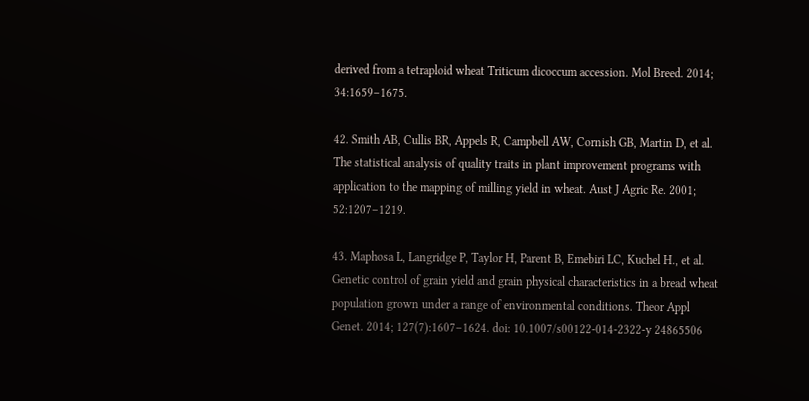derived from a tetraploid wheat Triticum dicoccum accession. Mol Breed. 2014; 34:1659–1675.

42. Smith AB, Cullis BR, Appels R, Campbell AW, Cornish GB, Martin D, et al. The statistical analysis of quality traits in plant improvement programs with application to the mapping of milling yield in wheat. Aust J Agric Re. 2001; 52:1207–1219.

43. Maphosa L, Langridge P, Taylor H, Parent B, Emebiri LC, Kuchel H., et al. Genetic control of grain yield and grain physical characteristics in a bread wheat population grown under a range of environmental conditions. Theor Appl Genet. 2014; 127(7):1607–1624. doi: 10.1007/s00122-014-2322-y 24865506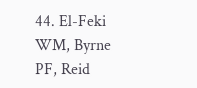44. El-Feki WM, Byrne PF, Reid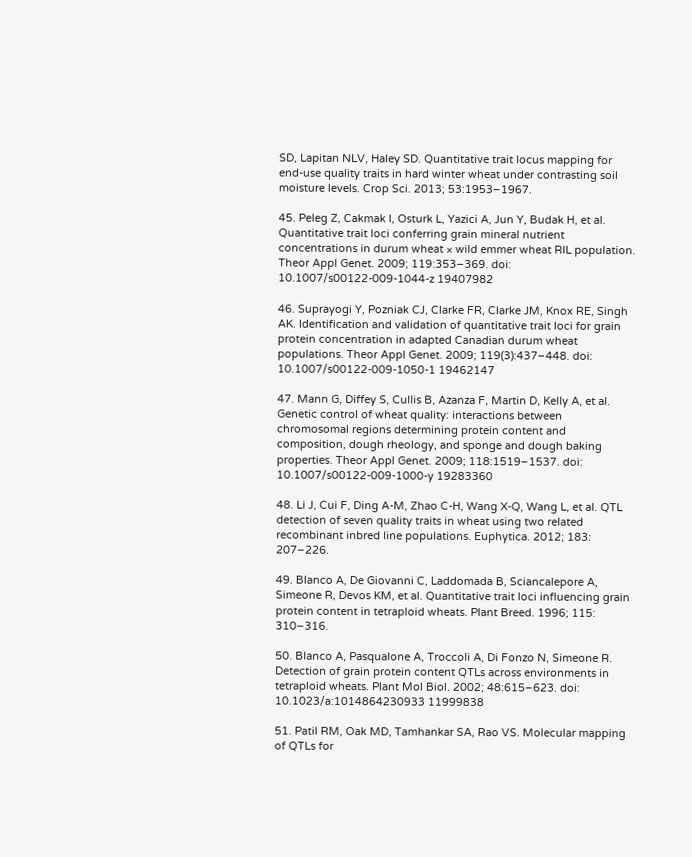SD, Lapitan NLV, Haley SD. Quantitative trait locus mapping for end-use quality traits in hard winter wheat under contrasting soil moisture levels. Crop Sci. 2013; 53:1953–1967.

45. Peleg Z, Cakmak I, Osturk L, Yazici A, Jun Y, Budak H, et al. Quantitative trait loci conferring grain mineral nutrient concentrations in durum wheat × wild emmer wheat RIL population. Theor Appl Genet. 2009; 119:353–369. doi: 10.1007/s00122-009-1044-z 19407982

46. Suprayogi Y, Pozniak CJ, Clarke FR, Clarke JM, Knox RE, Singh AK. Identification and validation of quantitative trait loci for grain protein concentration in adapted Canadian durum wheat populations. Theor Appl Genet. 2009; 119(3):437–448. doi: 10.1007/s00122-009-1050-1 19462147

47. Mann G, Diffey S, Cullis B, Azanza F, Martin D, Kelly A, et al. Genetic control of wheat quality: interactions between chromosomal regions determining protein content and composition, dough rheology, and sponge and dough baking properties. Theor Appl Genet. 2009; 118:1519–1537. doi: 10.1007/s00122-009-1000-y 19283360

48. Li J, Cui F, Ding A-M, Zhao C-H, Wang X-Q, Wang L, et al. QTL detection of seven quality traits in wheat using two related recombinant inbred line populations. Euphytica. 2012; 183: 207–226.

49. Blanco A, De Giovanni C, Laddomada B, Sciancalepore A, Simeone R, Devos KM, et al. Quantitative trait loci influencing grain protein content in tetraploid wheats. Plant Breed. 1996; 115: 310–316.

50. Blanco A, Pasqualone A, Troccoli A, Di Fonzo N, Simeone R. Detection of grain protein content QTLs across environments in tetraploid wheats. Plant Mol Biol. 2002; 48:615–623. doi: 10.1023/a:1014864230933 11999838

51. Patil RM, Oak MD, Tamhankar SA, Rao VS. Molecular mapping of QTLs for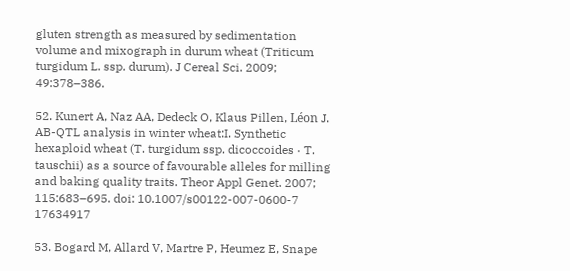gluten strength as measured by sedimentation volume and mixograph in durum wheat (Triticum turgidum L. ssp. durum). J Cereal Sci. 2009; 49:378–386.

52. Kunert A, Naz AA, Dedeck O, Klaus Pillen, Léon J. AB-QTL analysis in winter wheat:I. Synthetic hexaploid wheat (T. turgidum ssp. dicoccoides · T. tauschii) as a source of favourable alleles for milling and baking quality traits. Theor Appl Genet. 2007; 115:683–695. doi: 10.1007/s00122-007-0600-7 17634917

53. Bogard M, Allard V, Martre P, Heumez E, Snape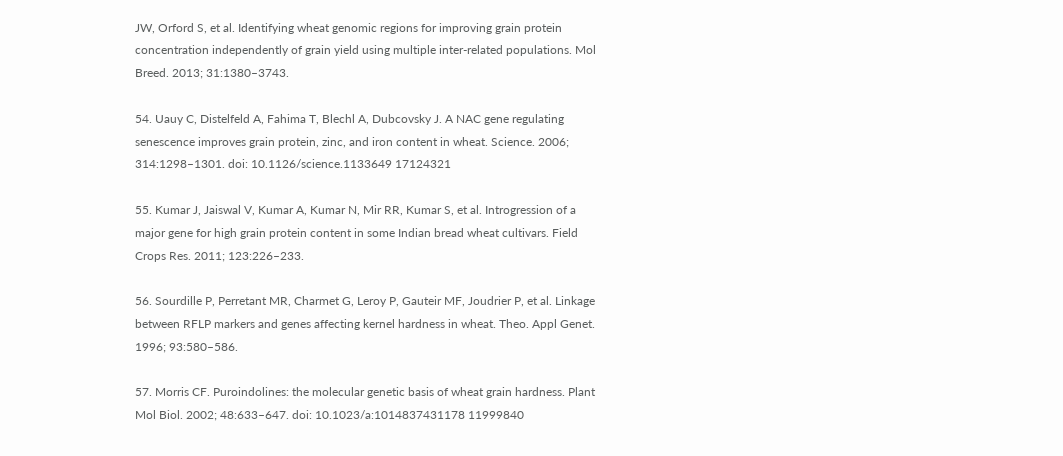JW, Orford S, et al. Identifying wheat genomic regions for improving grain protein concentration independently of grain yield using multiple inter-related populations. Mol Breed. 2013; 31:1380–3743.

54. Uauy C, Distelfeld A, Fahima T, Blechl A, Dubcovsky J. A NAC gene regulating senescence improves grain protein, zinc, and iron content in wheat. Science. 2006; 314:1298–1301. doi: 10.1126/science.1133649 17124321

55. Kumar J, Jaiswal V, Kumar A, Kumar N, Mir RR, Kumar S, et al. Introgression of a major gene for high grain protein content in some Indian bread wheat cultivars. Field Crops Res. 2011; 123:226–233.

56. Sourdille P, Perretant MR, Charmet G, Leroy P, Gauteir MF, Joudrier P, et al. Linkage between RFLP markers and genes affecting kernel hardness in wheat. Theo. Appl Genet. 1996; 93:580–586.

57. Morris CF. Puroindolines: the molecular genetic basis of wheat grain hardness. Plant Mol Biol. 2002; 48:633–647. doi: 10.1023/a:1014837431178 11999840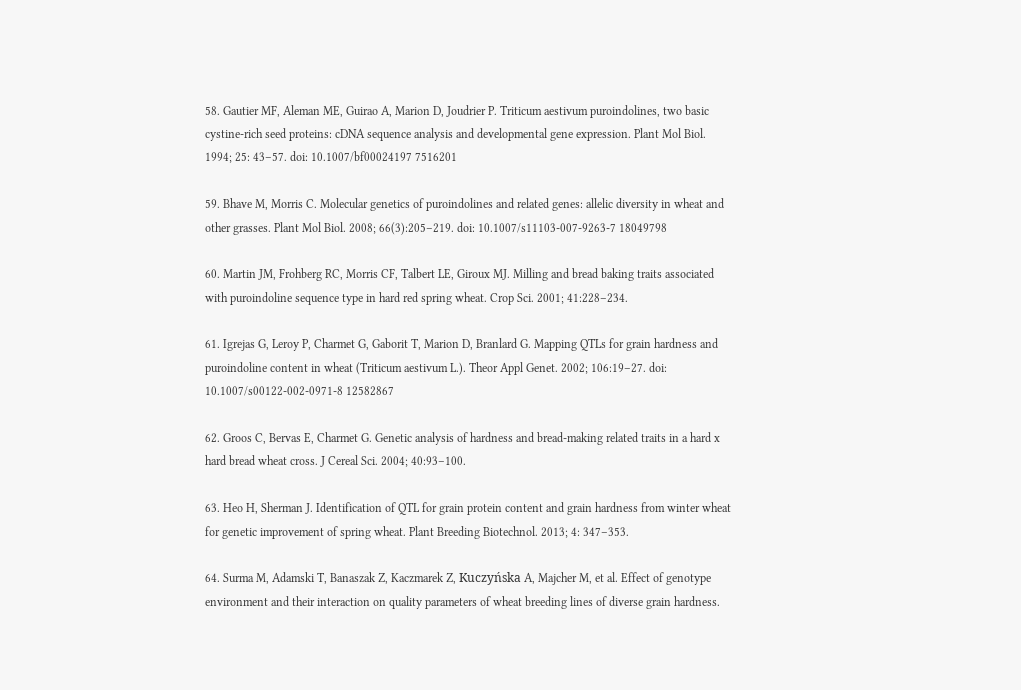58. Gautier MF, Aleman ME, Guirao A, Marion D, Joudrier P. Triticum aestivum puroindolines, two basic cystine-rich seed proteins: cDNA sequence analysis and developmental gene expression. Plant Mol Biol. 1994; 25: 43–57. doi: 10.1007/bf00024197 7516201

59. Bhave M, Morris C. Molecular genetics of puroindolines and related genes: allelic diversity in wheat and other grasses. Plant Mol Biol. 2008; 66(3):205–219. doi: 10.1007/s11103-007-9263-7 18049798

60. Martin JM, Frohberg RC, Morris CF, Talbert LE, Giroux MJ. Milling and bread baking traits associated with puroindoline sequence type in hard red spring wheat. Crop Sci. 2001; 41:228–234.

61. Igrejas G, Leroy P, Charmet G, Gaborit T, Marion D, Branlard G. Mapping QTLs for grain hardness and puroindoline content in wheat (Triticum aestivum L.). Theor Appl Genet. 2002; 106:19–27. doi: 10.1007/s00122-002-0971-8 12582867

62. Groos C, Bervas E, Charmet G. Genetic analysis of hardness and bread-making related traits in a hard x hard bread wheat cross. J Cereal Sci. 2004; 40:93–100.

63. Heo H, Sherman J. Identification of QTL for grain protein content and grain hardness from winter wheat for genetic improvement of spring wheat. Plant Breeding Biotechnol. 2013; 4: 347–353.

64. Surma M, Adamski T, Banaszak Z, Kaczmarek Z, Kuczyńska A, Majcher M, et al. Effect of genotype environment and their interaction on quality parameters of wheat breeding lines of diverse grain hardness.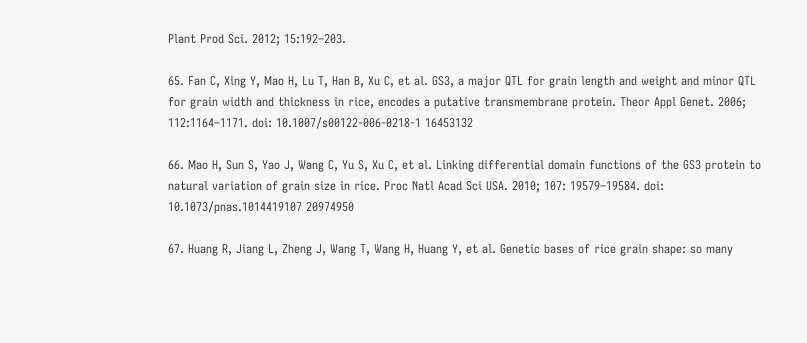Plant Prod Sci. 2012; 15:192–203.

65. Fan C, Xing Y, Mao H, Lu T, Han B, Xu C, et al. GS3, a major QTL for grain length and weight and minor QTL for grain width and thickness in rice, encodes a putative transmembrane protein. Theor Appl Genet. 2006; 112:1164–1171. doi: 10.1007/s00122-006-0218-1 16453132

66. Mao H, Sun S, Yao J, Wang C, Yu S, Xu C, et al. Linking differential domain functions of the GS3 protein to natural variation of grain size in rice. Proc Natl Acad Sci USA. 2010; 107: 19579–19584. doi: 10.1073/pnas.1014419107 20974950

67. Huang R, Jiang L, Zheng J, Wang T, Wang H, Huang Y, et al. Genetic bases of rice grain shape: so many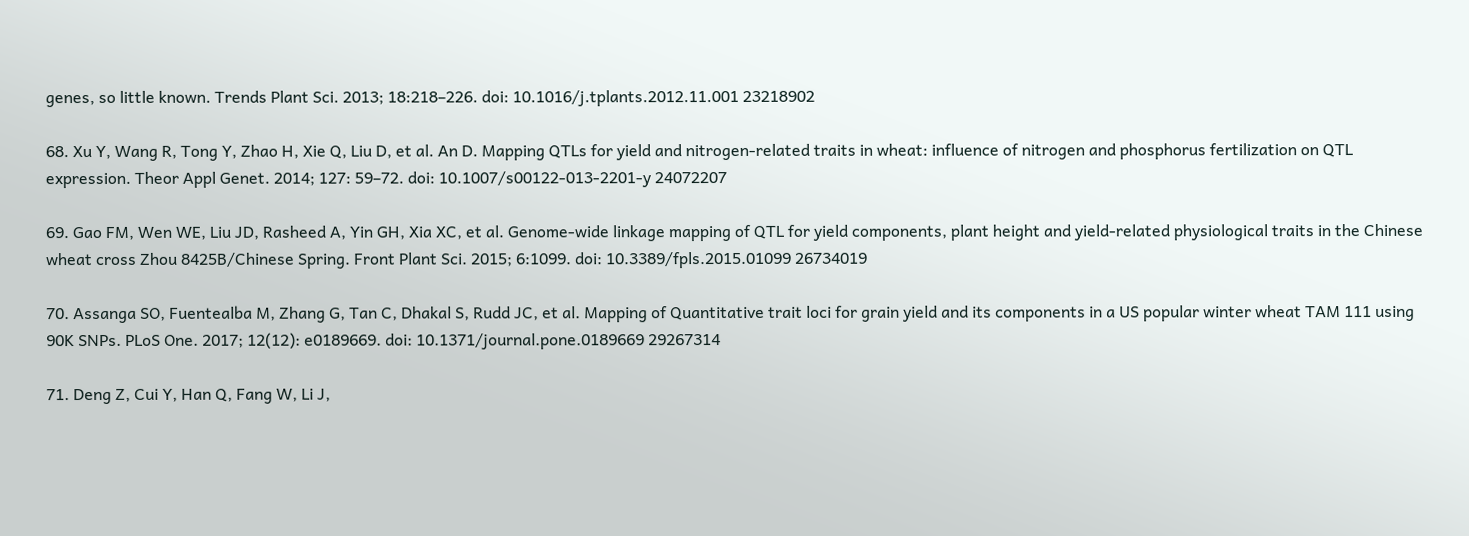genes, so little known. Trends Plant Sci. 2013; 18:218–226. doi: 10.1016/j.tplants.2012.11.001 23218902

68. Xu Y, Wang R, Tong Y, Zhao H, Xie Q, Liu D, et al. An D. Mapping QTLs for yield and nitrogen-related traits in wheat: influence of nitrogen and phosphorus fertilization on QTL expression. Theor Appl Genet. 2014; 127: 59–72. doi: 10.1007/s00122-013-2201-y 24072207

69. Gao FM, Wen WE, Liu JD, Rasheed A, Yin GH, Xia XC, et al. Genome-wide linkage mapping of QTL for yield components, plant height and yield-related physiological traits in the Chinese wheat cross Zhou 8425B/Chinese Spring. Front Plant Sci. 2015; 6:1099. doi: 10.3389/fpls.2015.01099 26734019

70. Assanga SO, Fuentealba M, Zhang G, Tan C, Dhakal S, Rudd JC, et al. Mapping of Quantitative trait loci for grain yield and its components in a US popular winter wheat TAM 111 using 90K SNPs. PLoS One. 2017; 12(12): e0189669. doi: 10.1371/journal.pone.0189669 29267314

71. Deng Z, Cui Y, Han Q, Fang W, Li J,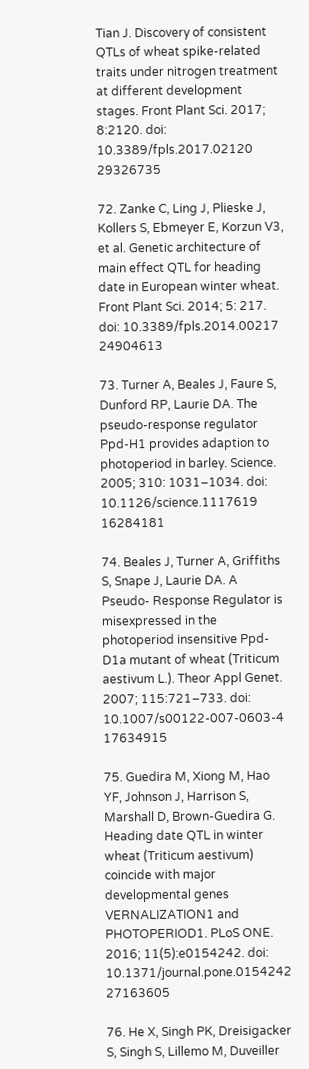Tian J. Discovery of consistent QTLs of wheat spike-related traits under nitrogen treatment at different development stages. Front Plant Sci. 2017; 8:2120. doi: 10.3389/fpls.2017.02120 29326735

72. Zanke C, Ling J, Plieske J, Kollers S, Ebmeyer E, Korzun V3, et al. Genetic architecture of main effect QTL for heading date in European winter wheat. Front Plant Sci. 2014; 5: 217. doi: 10.3389/fpls.2014.00217 24904613

73. Turner A, Beales J, Faure S, Dunford RP, Laurie DA. The pseudo-response regulator Ppd-H1 provides adaption to photoperiod in barley. Science. 2005; 310: 1031–1034. doi: 10.1126/science.1117619 16284181

74. Beales J, Turner A, Griffiths S, Snape J, Laurie DA. A Pseudo- Response Regulator is misexpressed in the photoperiod insensitive Ppd-D1a mutant of wheat (Triticum aestivum L.). Theor Appl Genet. 2007; 115:721–733. doi: 10.1007/s00122-007-0603-4 17634915

75. Guedira M, Xiong M, Hao YF, Johnson J, Harrison S, Marshall D, Brown-Guedira G. Heading date QTL in winter wheat (Triticum aestivum) coincide with major developmental genes VERNALIZATION1 and PHOTOPERIOD1. PLoS ONE. 2016; 11(5):e0154242. doi: 10.1371/journal.pone.0154242 27163605

76. He X, Singh PK, Dreisigacker S, Singh S, Lillemo M, Duveiller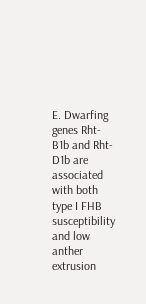E. Dwarfing genes Rht-B1b and Rht-D1b are associated with both type I FHB susceptibility and low anther extrusion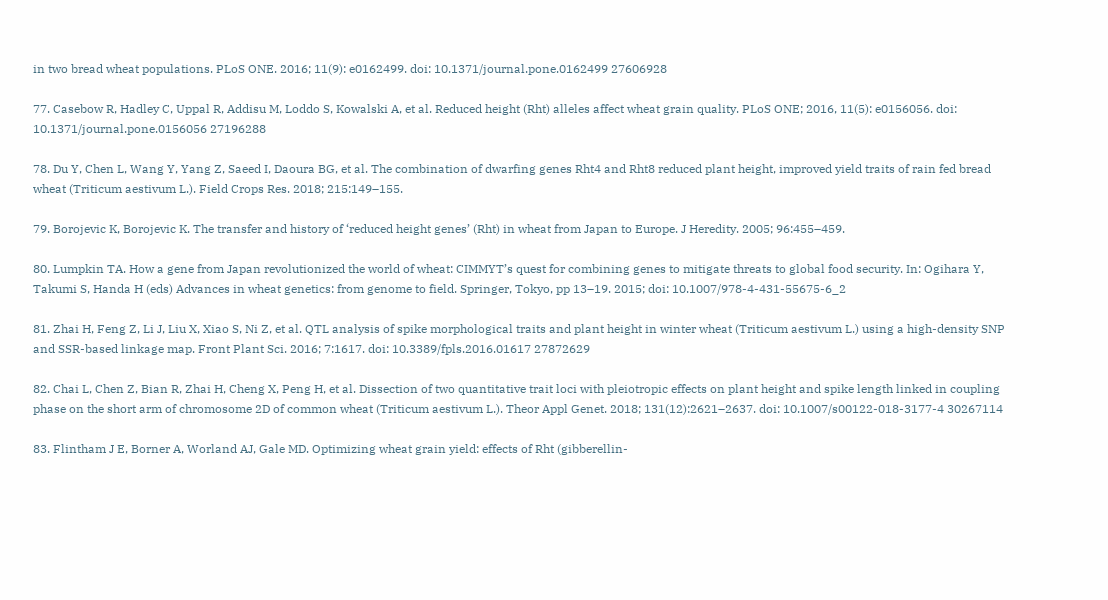in two bread wheat populations. PLoS ONE. 2016; 11(9): e0162499. doi: 10.1371/journal.pone.0162499 27606928

77. Casebow R, Hadley C, Uppal R, Addisu M, Loddo S, Kowalski A, et al. Reduced height (Rht) alleles affect wheat grain quality. PLoS ONE; 2016, 11(5): e0156056. doi: 10.1371/journal.pone.0156056 27196288

78. Du Y, Chen L, Wang Y, Yang Z, Saeed I, Daoura BG, et al. The combination of dwarfing genes Rht4 and Rht8 reduced plant height, improved yield traits of rain fed bread wheat (Triticum aestivum L.). Field Crops Res. 2018; 215:149–155.

79. Borojevic K, Borojevic K. The transfer and history of ‘reduced height genes’ (Rht) in wheat from Japan to Europe. J Heredity. 2005; 96:455–459.

80. Lumpkin TA. How a gene from Japan revolutionized the world of wheat: CIMMYT’s quest for combining genes to mitigate threats to global food security. In: Ogihara Y, Takumi S, Handa H (eds) Advances in wheat genetics: from genome to field. Springer, Tokyo, pp 13–19. 2015; doi: 10.1007/978-4-431-55675-6_2

81. Zhai H, Feng Z, Li J, Liu X, Xiao S, Ni Z, et al. QTL analysis of spike morphological traits and plant height in winter wheat (Triticum aestivum L.) using a high-density SNP and SSR-based linkage map. Front Plant Sci. 2016; 7:1617. doi: 10.3389/fpls.2016.01617 27872629

82. Chai L, Chen Z, Bian R, Zhai H, Cheng X, Peng H, et al. Dissection of two quantitative trait loci with pleiotropic effects on plant height and spike length linked in coupling phase on the short arm of chromosome 2D of common wheat (Triticum aestivum L.). Theor Appl Genet. 2018; 131(12):2621–2637. doi: 10.1007/s00122-018-3177-4 30267114

83. Flintham J E, Borner A, Worland AJ, Gale MD. Optimizing wheat grain yield: effects of Rht (gibberellin-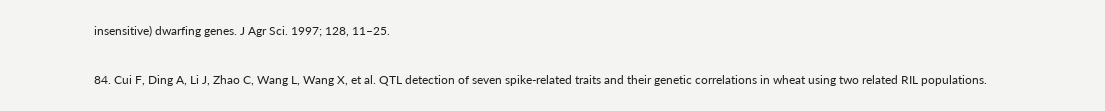insensitive) dwarfing genes. J Agr Sci. 1997; 128, 11–25.

84. Cui F, Ding A, Li J, Zhao C, Wang L, Wang X, et al. QTL detection of seven spike-related traits and their genetic correlations in wheat using two related RIL populations.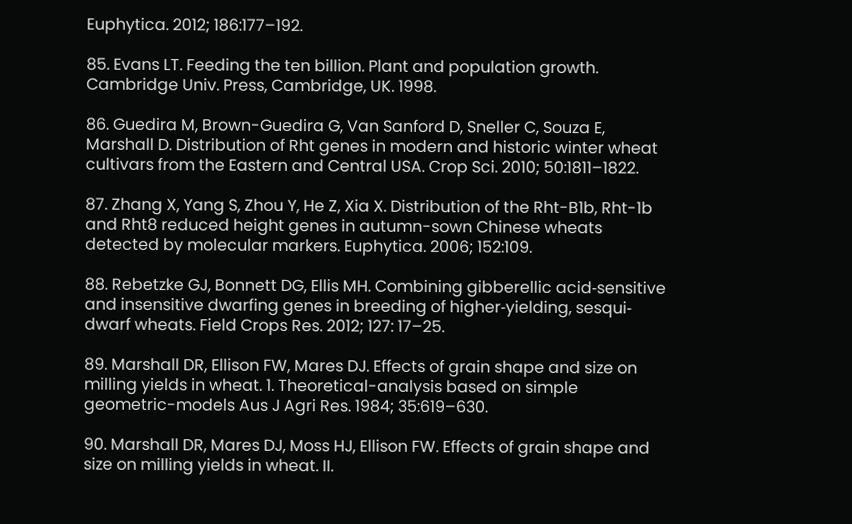Euphytica. 2012; 186:177–192.

85. Evans LT. Feeding the ten billion. Plant and population growth. Cambridge Univ. Press, Cambridge, UK. 1998.

86. Guedira M, Brown-Guedira G, Van Sanford D, Sneller C, Souza E, Marshall D. Distribution of Rht genes in modern and historic winter wheat cultivars from the Eastern and Central USA. Crop Sci. 2010; 50:1811–1822.

87. Zhang X, Yang S, Zhou Y, He Z, Xia X. Distribution of the Rht-B1b, Rht-1b and Rht8 reduced height genes in autumn-sown Chinese wheats detected by molecular markers. Euphytica. 2006; 152:109.

88. Rebetzke GJ, Bonnett DG, Ellis MH. Combining gibberellic acid‐sensitive and insensitive dwarfing genes in breeding of higher‐yielding, sesqui‐dwarf wheats. Field Crops Res. 2012; 127: 17–25.

89. Marshall DR, Ellison FW, Mares DJ. Effects of grain shape and size on milling yields in wheat. 1. Theoretical-analysis based on simple geometric-models Aus J Agri Res. 1984; 35:619–630.

90. Marshall DR, Mares DJ, Moss HJ, Ellison FW. Effects of grain shape and size on milling yields in wheat. II.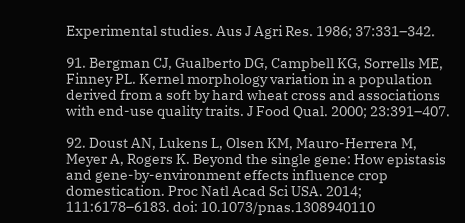Experimental studies. Aus J Agri Res. 1986; 37:331–342.

91. Bergman CJ, Gualberto DG, Campbell KG, Sorrells ME, Finney PL. Kernel morphology variation in a population derived from a soft by hard wheat cross and associations with end-use quality traits. J Food Qual. 2000; 23:391–407.

92. Doust AN, Lukens L, Olsen KM, Mauro-Herrera M, Meyer A, Rogers K. Beyond the single gene: How epistasis and gene-by-environment effects influence crop domestication. Proc Natl Acad Sci USA. 2014; 111:6178–6183. doi: 10.1073/pnas.1308940110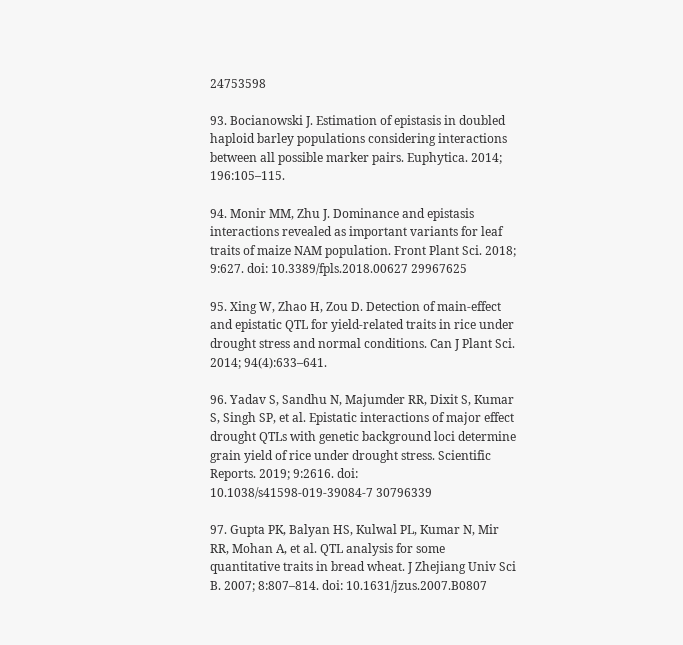24753598

93. Bocianowski J. Estimation of epistasis in doubled haploid barley populations considering interactions between all possible marker pairs. Euphytica. 2014; 196:105–115.

94. Monir MM, Zhu J. Dominance and epistasis interactions revealed as important variants for leaf traits of maize NAM population. Front Plant Sci. 2018; 9:627. doi: 10.3389/fpls.2018.00627 29967625

95. Xing W, Zhao H, Zou D. Detection of main-effect and epistatic QTL for yield-related traits in rice under drought stress and normal conditions. Can J Plant Sci. 2014; 94(4):633–641.

96. Yadav S, Sandhu N, Majumder RR, Dixit S, Kumar S, Singh SP, et al. Epistatic interactions of major effect drought QTLs with genetic background loci determine grain yield of rice under drought stress. Scientific Reports. 2019; 9:2616. doi: 10.1038/s41598-019-39084-7 30796339

97. Gupta PK, Balyan HS, Kulwal PL, Kumar N, Mir RR, Mohan A, et al. QTL analysis for some quantitative traits in bread wheat. J Zhejiang Univ Sci B. 2007; 8:807–814. doi: 10.1631/jzus.2007.B0807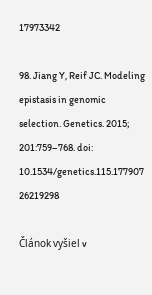17973342

98. Jiang Y, Reif JC. Modeling epistasis in genomic selection. Genetics. 2015; 201:759–768. doi: 10.1534/genetics.115.177907 26219298

Článok vyšiel v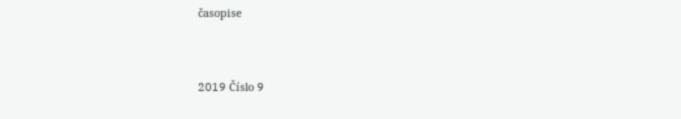časopise


2019 Číslo 9